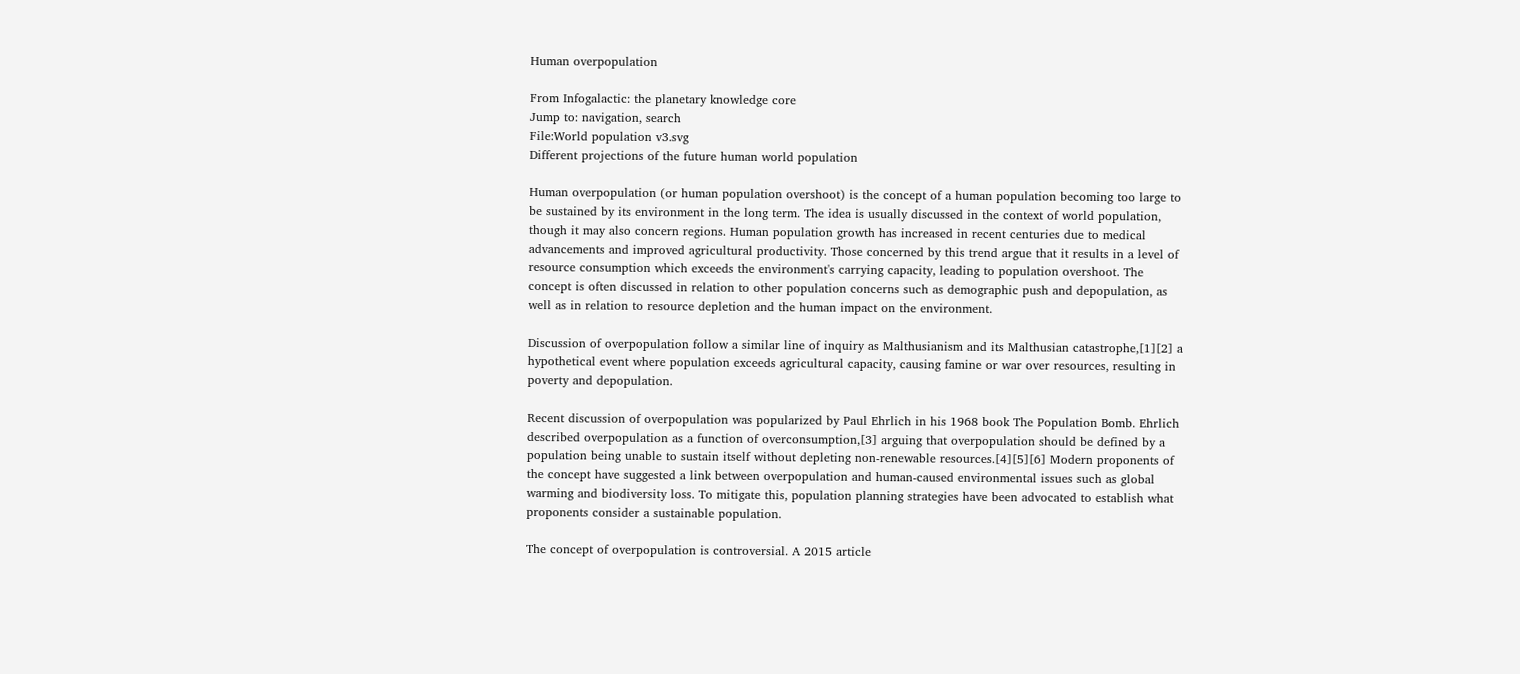Human overpopulation

From Infogalactic: the planetary knowledge core
Jump to: navigation, search
File:World population v3.svg
Different projections of the future human world population

Human overpopulation (or human population overshoot) is the concept of a human population becoming too large to be sustained by its environment in the long term. The idea is usually discussed in the context of world population, though it may also concern regions. Human population growth has increased in recent centuries due to medical advancements and improved agricultural productivity. Those concerned by this trend argue that it results in a level of resource consumption which exceeds the environment's carrying capacity, leading to population overshoot. The concept is often discussed in relation to other population concerns such as demographic push and depopulation, as well as in relation to resource depletion and the human impact on the environment.

Discussion of overpopulation follow a similar line of inquiry as Malthusianism and its Malthusian catastrophe,[1][2] a hypothetical event where population exceeds agricultural capacity, causing famine or war over resources, resulting in poverty and depopulation.

Recent discussion of overpopulation was popularized by Paul Ehrlich in his 1968 book The Population Bomb. Ehrlich described overpopulation as a function of overconsumption,[3] arguing that overpopulation should be defined by a population being unable to sustain itself without depleting non-renewable resources.[4][5][6] Modern proponents of the concept have suggested a link between overpopulation and human-caused environmental issues such as global warming and biodiversity loss. To mitigate this, population planning strategies have been advocated to establish what proponents consider a sustainable population.

The concept of overpopulation is controversial. A 2015 article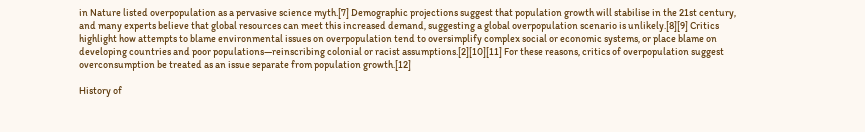in Nature listed overpopulation as a pervasive science myth.[7] Demographic projections suggest that population growth will stabilise in the 21st century, and many experts believe that global resources can meet this increased demand, suggesting a global overpopulation scenario is unlikely.[8][9] Critics highlight how attempts to blame environmental issues on overpopulation tend to oversimplify complex social or economic systems, or place blame on developing countries and poor populations—reinscribing colonial or racist assumptions.[2][10][11] For these reasons, critics of overpopulation suggest overconsumption be treated as an issue separate from population growth.[12]

History of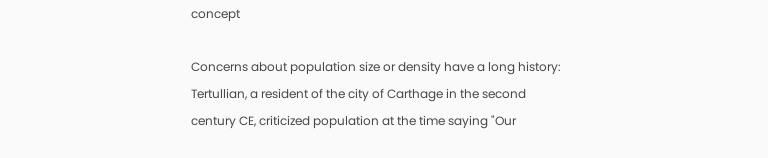concept

Concerns about population size or density have a long history: Tertullian, a resident of the city of Carthage in the second century CE, criticized population at the time saying "Our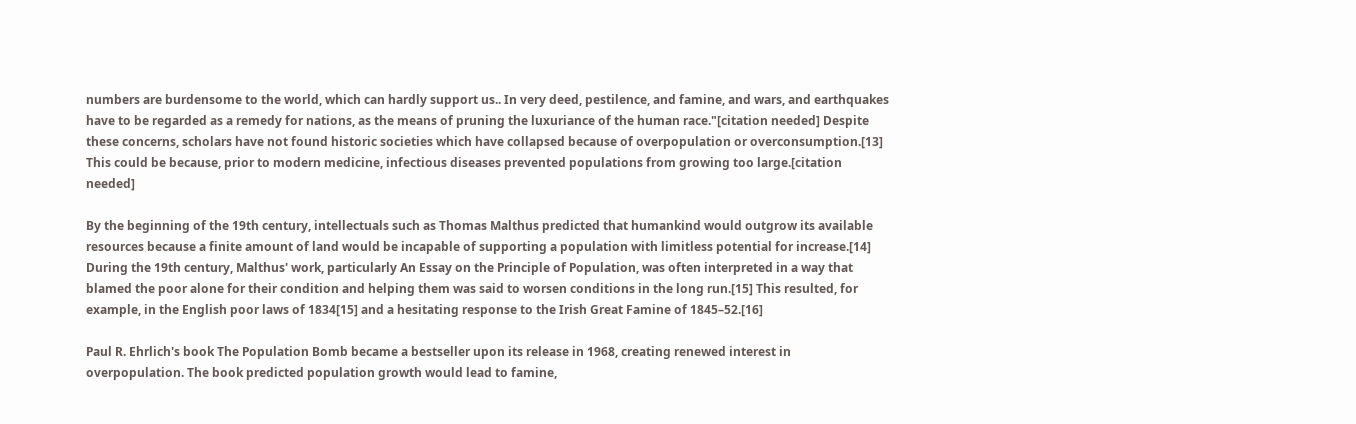numbers are burdensome to the world, which can hardly support us.. In very deed, pestilence, and famine, and wars, and earthquakes have to be regarded as a remedy for nations, as the means of pruning the luxuriance of the human race."[citation needed] Despite these concerns, scholars have not found historic societies which have collapsed because of overpopulation or overconsumption.[13] This could be because, prior to modern medicine, infectious diseases prevented populations from growing too large.[citation needed]

By the beginning of the 19th century, intellectuals such as Thomas Malthus predicted that humankind would outgrow its available resources because a finite amount of land would be incapable of supporting a population with limitless potential for increase.[14] During the 19th century, Malthus' work, particularly An Essay on the Principle of Population, was often interpreted in a way that blamed the poor alone for their condition and helping them was said to worsen conditions in the long run.[15] This resulted, for example, in the English poor laws of 1834[15] and a hesitating response to the Irish Great Famine of 1845–52.[16]

Paul R. Ehrlich's book The Population Bomb became a bestseller upon its release in 1968, creating renewed interest in overpopulation. The book predicted population growth would lead to famine,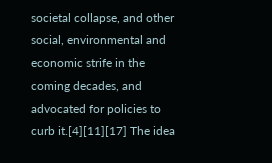societal collapse, and other social, environmental and economic strife in the coming decades, and advocated for policies to curb it.[4][11][17] The idea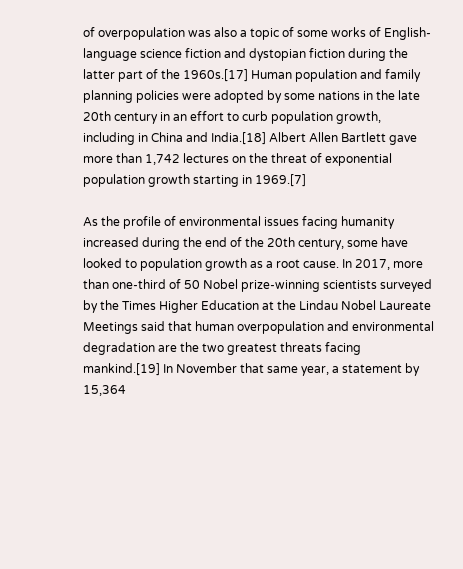of overpopulation was also a topic of some works of English-language science fiction and dystopian fiction during the latter part of the 1960s.[17] Human population and family planning policies were adopted by some nations in the late 20th century in an effort to curb population growth, including in China and India.[18] Albert Allen Bartlett gave more than 1,742 lectures on the threat of exponential population growth starting in 1969.[7]

As the profile of environmental issues facing humanity increased during the end of the 20th century, some have looked to population growth as a root cause. In 2017, more than one-third of 50 Nobel prize-winning scientists surveyed by the Times Higher Education at the Lindau Nobel Laureate Meetings said that human overpopulation and environmental degradation are the two greatest threats facing mankind.[19] In November that same year, a statement by 15,364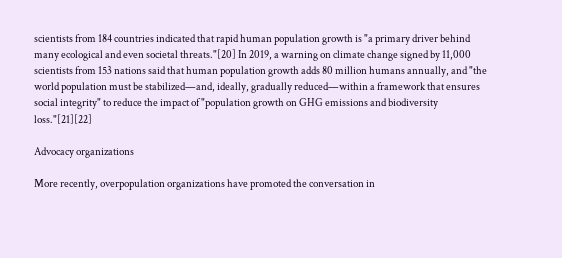scientists from 184 countries indicated that rapid human population growth is "a primary driver behind many ecological and even societal threats."[20] In 2019, a warning on climate change signed by 11,000 scientists from 153 nations said that human population growth adds 80 million humans annually, and "the world population must be stabilized—and, ideally, gradually reduced—within a framework that ensures social integrity" to reduce the impact of "population growth on GHG emissions and biodiversity loss."[21][22]

Advocacy organizations

More recently, overpopulation organizations have promoted the conversation in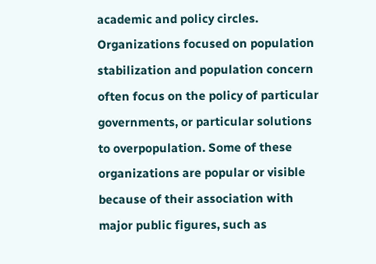academic and policy circles. Organizations focused on population stabilization and population concern often focus on the policy of particular governments, or particular solutions to overpopulation. Some of these organizations are popular or visible because of their association with major public figures, such as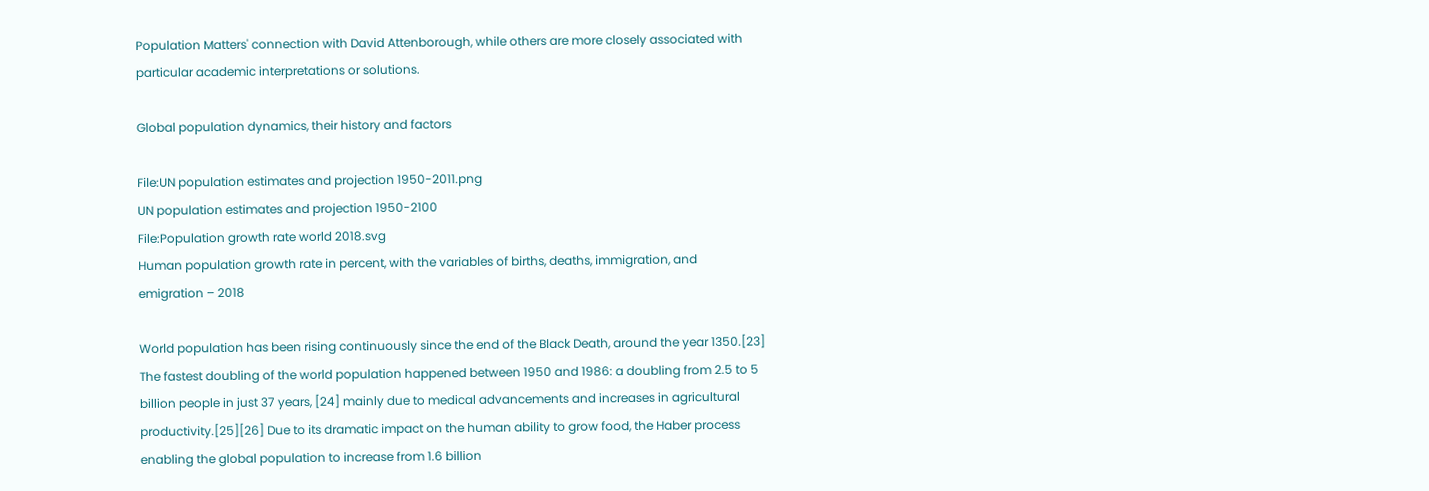Population Matters' connection with David Attenborough, while others are more closely associated with particular academic interpretations or solutions.

Global population dynamics, their history and factors

File:UN population estimates and projection 1950-2011.png
UN population estimates and projection 1950-2100
File:Population growth rate world 2018.svg
Human population growth rate in percent, with the variables of births, deaths, immigration, and emigration – 2018

World population has been rising continuously since the end of the Black Death, around the year 1350.[23] The fastest doubling of the world population happened between 1950 and 1986: a doubling from 2.5 to 5 billion people in just 37 years, [24] mainly due to medical advancements and increases in agricultural productivity.[25][26] Due to its dramatic impact on the human ability to grow food, the Haber process enabling the global population to increase from 1.6 billion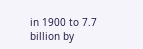in 1900 to 7.7 billion by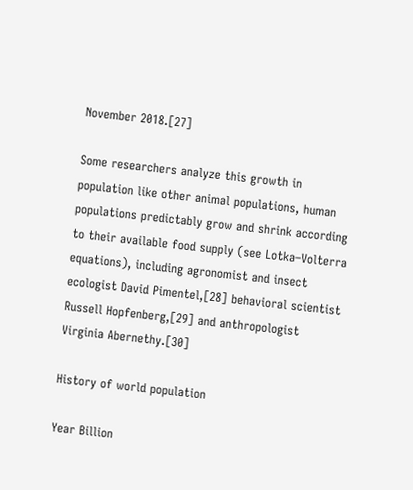November 2018.[27]

Some researchers analyze this growth in population like other animal populations, human populations predictably grow and shrink according to their available food supply (see Lotka–Volterra equations), including agronomist and insect ecologist David Pimentel,[28] behavioral scientist Russell Hopfenberg,[29] and anthropologist Virginia Abernethy.[30]

History of world population

Year Billion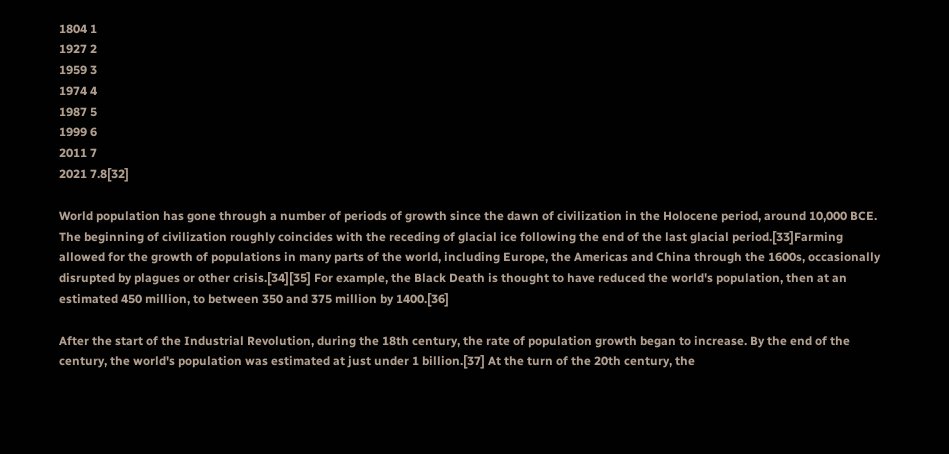1804 1
1927 2
1959 3
1974 4
1987 5
1999 6
2011 7
2021 7.8[32]

World population has gone through a number of periods of growth since the dawn of civilization in the Holocene period, around 10,000 BCE. The beginning of civilization roughly coincides with the receding of glacial ice following the end of the last glacial period.[33]Farming allowed for the growth of populations in many parts of the world, including Europe, the Americas and China through the 1600s, occasionally disrupted by plagues or other crisis.[34][35] For example, the Black Death is thought to have reduced the world's population, then at an estimated 450 million, to between 350 and 375 million by 1400.[36]

After the start of the Industrial Revolution, during the 18th century, the rate of population growth began to increase. By the end of the century, the world's population was estimated at just under 1 billion.[37] At the turn of the 20th century, the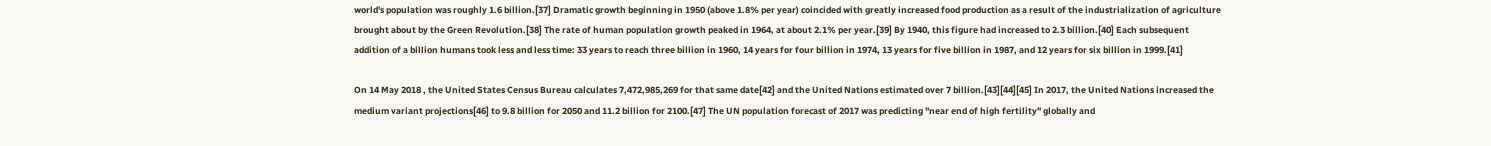world's population was roughly 1.6 billion.[37] Dramatic growth beginning in 1950 (above 1.8% per year) coincided with greatly increased food production as a result of the industrialization of agriculture brought about by the Green Revolution.[38] The rate of human population growth peaked in 1964, at about 2.1% per year.[39] By 1940, this figure had increased to 2.3 billion.[40] Each subsequent addition of a billion humans took less and less time: 33 years to reach three billion in 1960, 14 years for four billion in 1974, 13 years for five billion in 1987, and 12 years for six billion in 1999.[41]

On 14 May 2018 , the United States Census Bureau calculates 7,472,985,269 for that same date[42] and the United Nations estimated over 7 billion.[43][44][45] In 2017, the United Nations increased the medium variant projections[46] to 9.8 billion for 2050 and 11.2 billion for 2100.[47] The UN population forecast of 2017 was predicting "near end of high fertility" globally and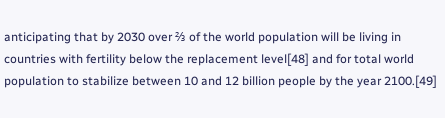anticipating that by 2030 over ⅔ of the world population will be living in countries with fertility below the replacement level[48] and for total world population to stabilize between 10 and 12 billion people by the year 2100.[49]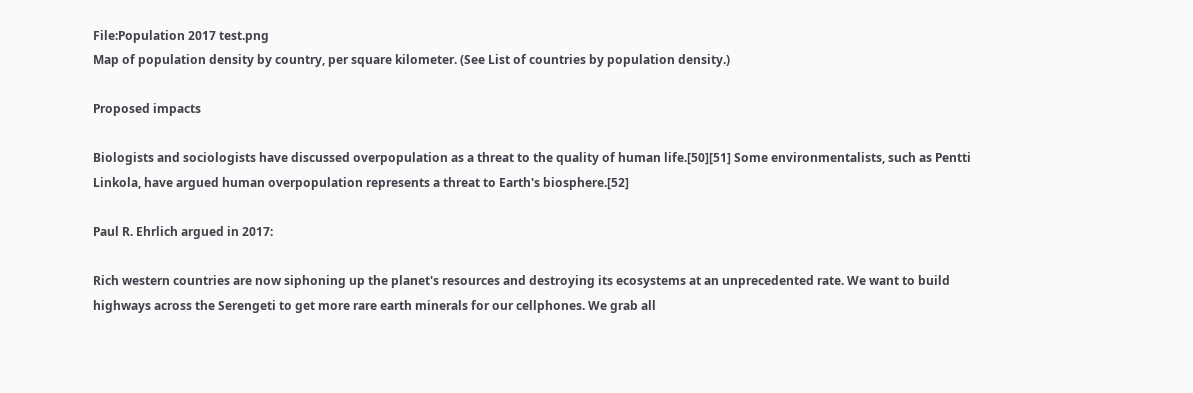File:Population 2017 test.png
Map of population density by country, per square kilometer. (See List of countries by population density.)

Proposed impacts

Biologists and sociologists have discussed overpopulation as a threat to the quality of human life.[50][51] Some environmentalists, such as Pentti Linkola, have argued human overpopulation represents a threat to Earth's biosphere.[52]

Paul R. Ehrlich argued in 2017:

Rich western countries are now siphoning up the planet's resources and destroying its ecosystems at an unprecedented rate. We want to build highways across the Serengeti to get more rare earth minerals for our cellphones. We grab all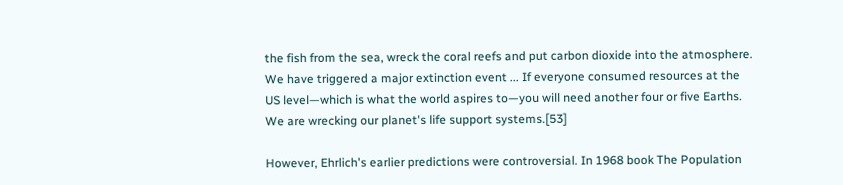the fish from the sea, wreck the coral reefs and put carbon dioxide into the atmosphere. We have triggered a major extinction event ... If everyone consumed resources at the US level—which is what the world aspires to—you will need another four or five Earths. We are wrecking our planet's life support systems.[53]

However, Ehrlich's earlier predictions were controversial. In 1968 book The Population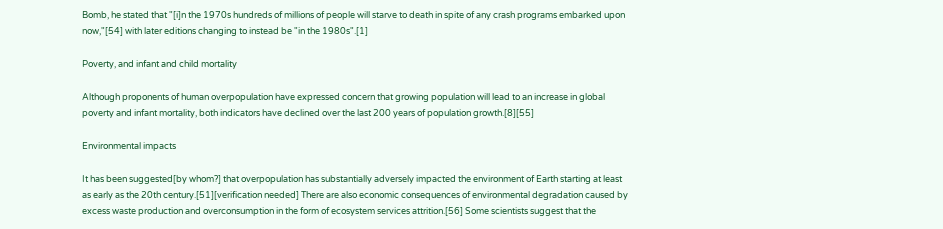Bomb, he stated that "[i]n the 1970s hundreds of millions of people will starve to death in spite of any crash programs embarked upon now,"[54] with later editions changing to instead be "in the 1980s".[1]

Poverty, and infant and child mortality

Although proponents of human overpopulation have expressed concern that growing population will lead to an increase in global poverty and infant mortality, both indicators have declined over the last 200 years of population growth.[8][55]

Environmental impacts

It has been suggested[by whom?] that overpopulation has substantially adversely impacted the environment of Earth starting at least as early as the 20th century.[51][verification needed] There are also economic consequences of environmental degradation caused by excess waste production and overconsumption in the form of ecosystem services attrition.[56] Some scientists suggest that the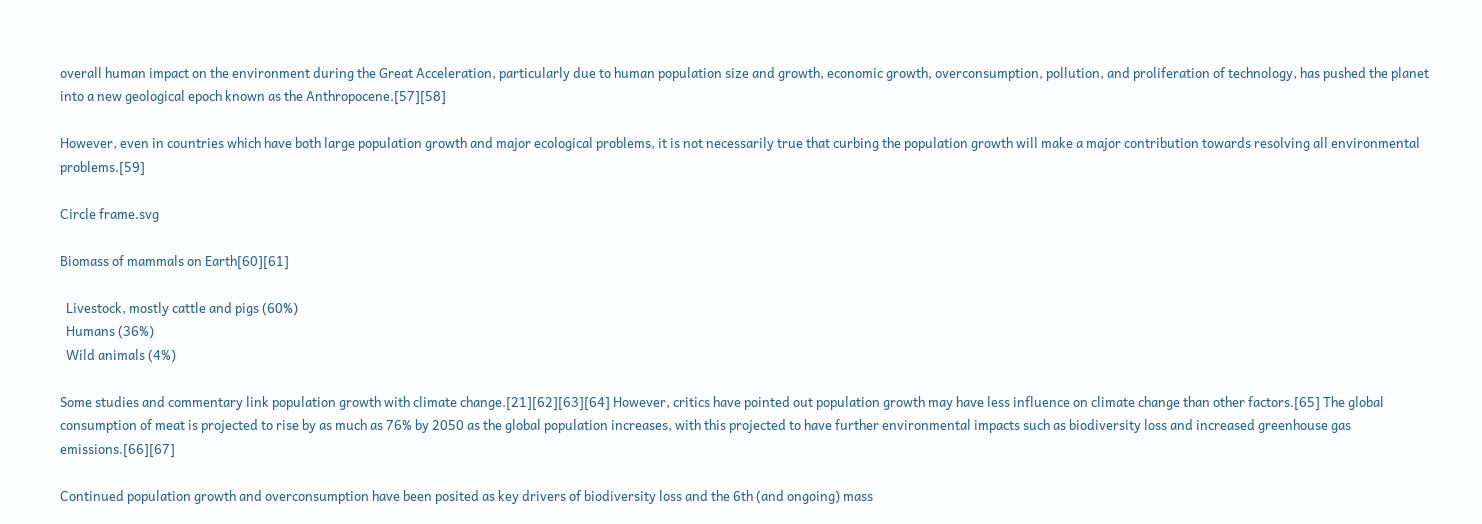overall human impact on the environment during the Great Acceleration, particularly due to human population size and growth, economic growth, overconsumption, pollution, and proliferation of technology, has pushed the planet into a new geological epoch known as the Anthropocene.[57][58]

However, even in countries which have both large population growth and major ecological problems, it is not necessarily true that curbing the population growth will make a major contribution towards resolving all environmental problems.[59]

Circle frame.svg

Biomass of mammals on Earth[60][61]

  Livestock, mostly cattle and pigs (60%)
  Humans (36%)
  Wild animals (4%)

Some studies and commentary link population growth with climate change.[21][62][63][64] However, critics have pointed out population growth may have less influence on climate change than other factors.[65] The global consumption of meat is projected to rise by as much as 76% by 2050 as the global population increases, with this projected to have further environmental impacts such as biodiversity loss and increased greenhouse gas emissions.[66][67]

Continued population growth and overconsumption have been posited as key drivers of biodiversity loss and the 6th (and ongoing) mass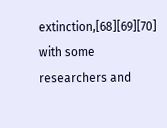extinction,[68][69][70] with some researchers and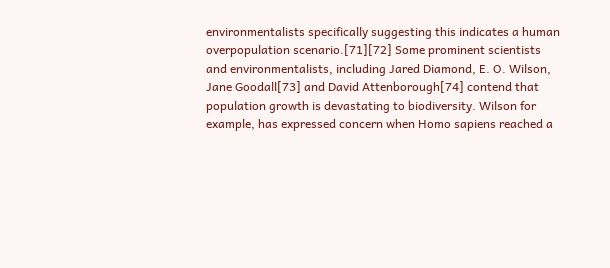environmentalists specifically suggesting this indicates a human overpopulation scenario.[71][72] Some prominent scientists and environmentalists, including Jared Diamond, E. O. Wilson, Jane Goodall[73] and David Attenborough[74] contend that population growth is devastating to biodiversity. Wilson for example, has expressed concern when Homo sapiens reached a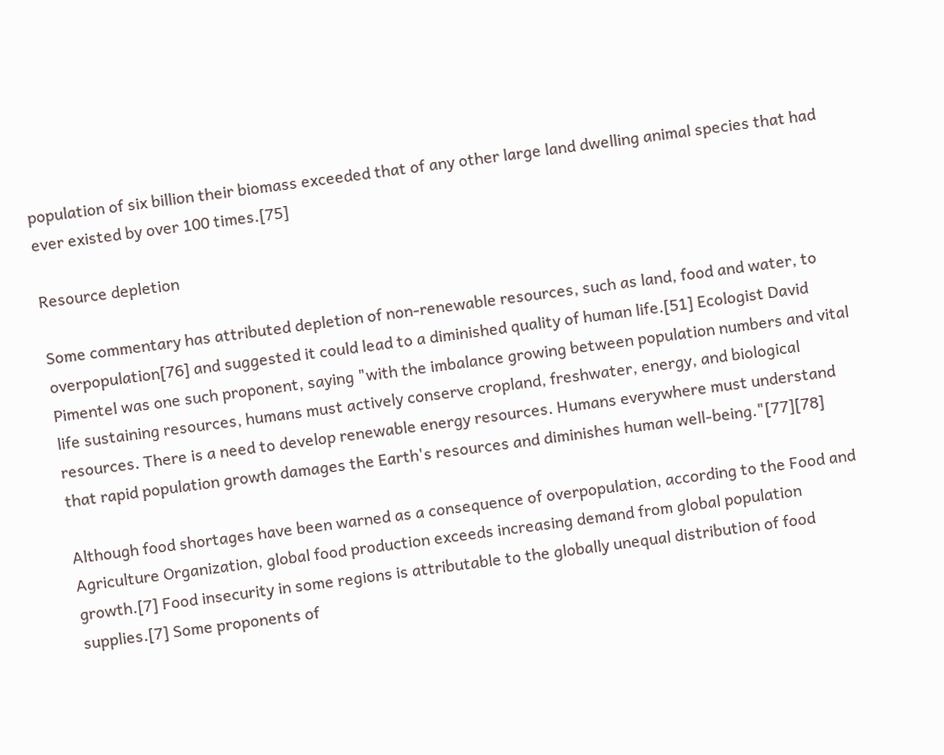population of six billion their biomass exceeded that of any other large land dwelling animal species that had ever existed by over 100 times.[75]

Resource depletion

Some commentary has attributed depletion of non-renewable resources, such as land, food and water, to overpopulation[76] and suggested it could lead to a diminished quality of human life.[51] Ecologist David Pimentel was one such proponent, saying "with the imbalance growing between population numbers and vital life sustaining resources, humans must actively conserve cropland, freshwater, energy, and biological resources. There is a need to develop renewable energy resources. Humans everywhere must understand that rapid population growth damages the Earth's resources and diminishes human well-being."[77][78]

Although food shortages have been warned as a consequence of overpopulation, according to the Food and Agriculture Organization, global food production exceeds increasing demand from global population growth.[7] Food insecurity in some regions is attributable to the globally unequal distribution of food supplies.[7] Some proponents of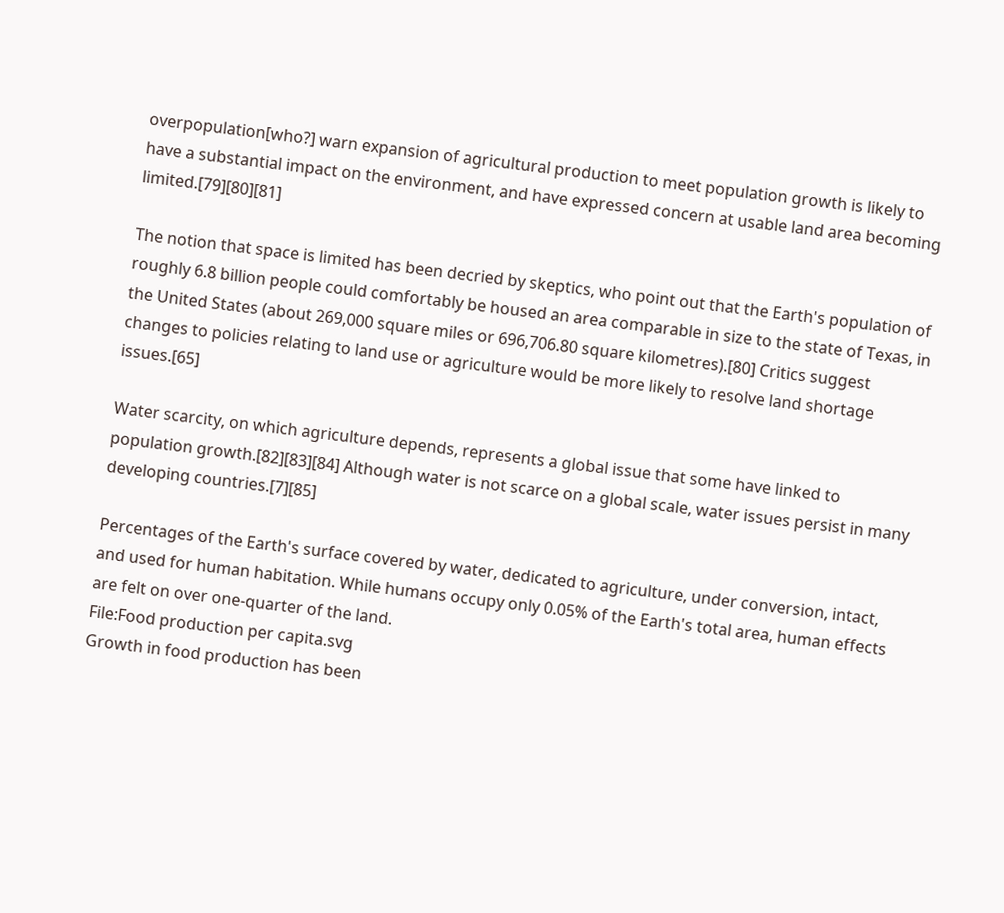overpopulation[who?] warn expansion of agricultural production to meet population growth is likely to have a substantial impact on the environment, and have expressed concern at usable land area becoming limited.[79][80][81]

The notion that space is limited has been decried by skeptics, who point out that the Earth's population of roughly 6.8 billion people could comfortably be housed an area comparable in size to the state of Texas, in the United States (about 269,000 square miles or 696,706.80 square kilometres).[80] Critics suggest changes to policies relating to land use or agriculture would be more likely to resolve land shortage issues.[65]

Water scarcity, on which agriculture depends, represents a global issue that some have linked to population growth.[82][83][84] Although water is not scarce on a global scale, water issues persist in many developing countries.[7][85]

Percentages of the Earth's surface covered by water, dedicated to agriculture, under conversion, intact, and used for human habitation. While humans occupy only 0.05% of the Earth's total area, human effects are felt on over one-quarter of the land.
File:Food production per capita.svg
Growth in food production has been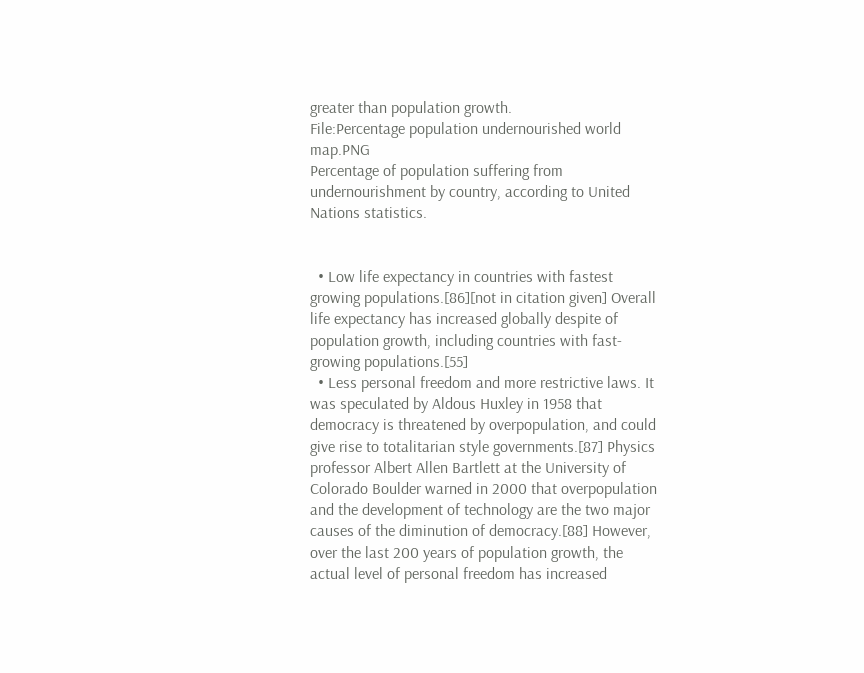greater than population growth.
File:Percentage population undernourished world map.PNG
Percentage of population suffering from undernourishment by country, according to United Nations statistics.


  • Low life expectancy in countries with fastest growing populations.[86][not in citation given] Overall life expectancy has increased globally despite of population growth, including countries with fast-growing populations.[55]
  • Less personal freedom and more restrictive laws. It was speculated by Aldous Huxley in 1958 that democracy is threatened by overpopulation, and could give rise to totalitarian style governments.[87] Physics professor Albert Allen Bartlett at the University of Colorado Boulder warned in 2000 that overpopulation and the development of technology are the two major causes of the diminution of democracy.[88] However, over the last 200 years of population growth, the actual level of personal freedom has increased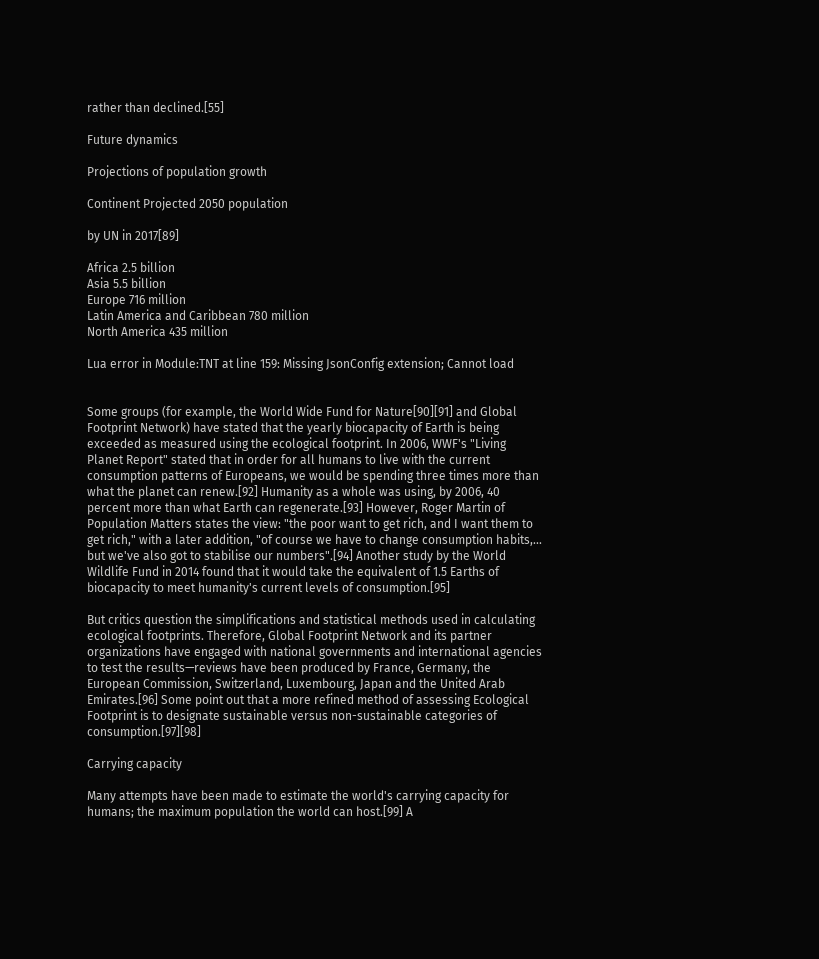rather than declined.[55]

Future dynamics

Projections of population growth

Continent Projected 2050 population

by UN in 2017[89]

Africa 2.5 billion
Asia 5.5 billion
Europe 716 million
Latin America and Caribbean 780 million
North America 435 million

Lua error in Module:TNT at line 159: Missing JsonConfig extension; Cannot load


Some groups (for example, the World Wide Fund for Nature[90][91] and Global Footprint Network) have stated that the yearly biocapacity of Earth is being exceeded as measured using the ecological footprint. In 2006, WWF's "Living Planet Report" stated that in order for all humans to live with the current consumption patterns of Europeans, we would be spending three times more than what the planet can renew.[92] Humanity as a whole was using, by 2006, 40 percent more than what Earth can regenerate.[93] However, Roger Martin of Population Matters states the view: "the poor want to get rich, and I want them to get rich," with a later addition, "of course we have to change consumption habits,... but we've also got to stabilise our numbers".[94] Another study by the World Wildlife Fund in 2014 found that it would take the equivalent of 1.5 Earths of biocapacity to meet humanity's current levels of consumption.[95]

But critics question the simplifications and statistical methods used in calculating ecological footprints. Therefore, Global Footprint Network and its partner organizations have engaged with national governments and international agencies to test the results—reviews have been produced by France, Germany, the European Commission, Switzerland, Luxembourg, Japan and the United Arab Emirates.[96] Some point out that a more refined method of assessing Ecological Footprint is to designate sustainable versus non-sustainable categories of consumption.[97][98]

Carrying capacity

Many attempts have been made to estimate the world's carrying capacity for humans; the maximum population the world can host.[99] A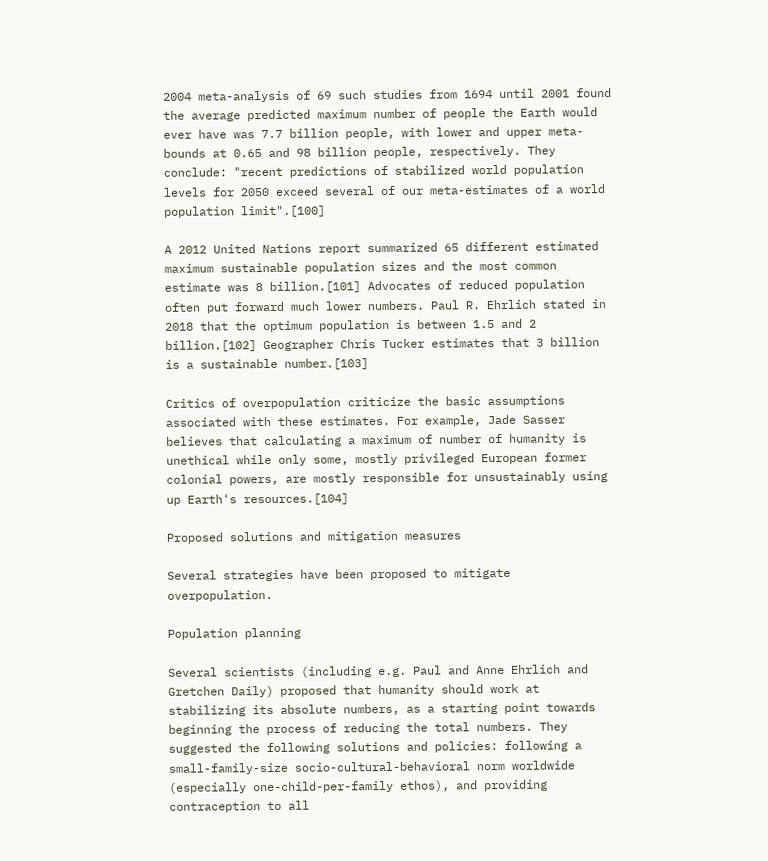2004 meta-analysis of 69 such studies from 1694 until 2001 found the average predicted maximum number of people the Earth would ever have was 7.7 billion people, with lower and upper meta-bounds at 0.65 and 98 billion people, respectively. They conclude: "recent predictions of stabilized world population levels for 2050 exceed several of our meta-estimates of a world population limit".[100]

A 2012 United Nations report summarized 65 different estimated maximum sustainable population sizes and the most common estimate was 8 billion.[101] Advocates of reduced population often put forward much lower numbers. Paul R. Ehrlich stated in 2018 that the optimum population is between 1.5 and 2 billion.[102] Geographer Chris Tucker estimates that 3 billion is a sustainable number.[103]

Critics of overpopulation criticize the basic assumptions associated with these estimates. For example, Jade Sasser believes that calculating a maximum of number of humanity is unethical while only some, mostly privileged European former colonial powers, are mostly responsible for unsustainably using up Earth's resources.[104]

Proposed solutions and mitigation measures

Several strategies have been proposed to mitigate overpopulation.

Population planning

Several scientists (including e.g. Paul and Anne Ehrlich and Gretchen Daily) proposed that humanity should work at stabilizing its absolute numbers, as a starting point towards beginning the process of reducing the total numbers. They suggested the following solutions and policies: following a small-family-size socio-cultural-behavioral norm worldwide (especially one-child-per-family ethos), and providing contraception to all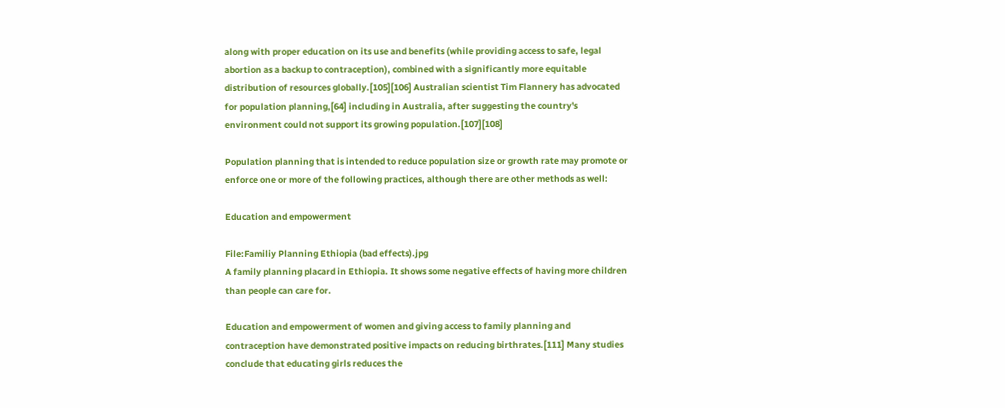along with proper education on its use and benefits (while providing access to safe, legal abortion as a backup to contraception), combined with a significantly more equitable distribution of resources globally.[105][106] Australian scientist Tim Flannery has advocated for population planning,[64] including in Australia, after suggesting the country's environment could not support its growing population.[107][108]

Population planning that is intended to reduce population size or growth rate may promote or enforce one or more of the following practices, although there are other methods as well:

Education and empowerment

File:Familiy Planning Ethiopia (bad effects).jpg
A family planning placard in Ethiopia. It shows some negative effects of having more children than people can care for.

Education and empowerment of women and giving access to family planning and contraception have demonstrated positive impacts on reducing birthrates.[111] Many studies conclude that educating girls reduces the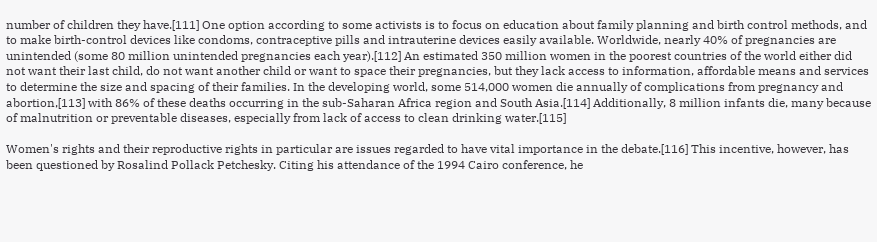number of children they have.[111] One option according to some activists is to focus on education about family planning and birth control methods, and to make birth-control devices like condoms, contraceptive pills and intrauterine devices easily available. Worldwide, nearly 40% of pregnancies are unintended (some 80 million unintended pregnancies each year).[112] An estimated 350 million women in the poorest countries of the world either did not want their last child, do not want another child or want to space their pregnancies, but they lack access to information, affordable means and services to determine the size and spacing of their families. In the developing world, some 514,000 women die annually of complications from pregnancy and abortion,[113] with 86% of these deaths occurring in the sub-Saharan Africa region and South Asia.[114] Additionally, 8 million infants die, many because of malnutrition or preventable diseases, especially from lack of access to clean drinking water.[115]

Women's rights and their reproductive rights in particular are issues regarded to have vital importance in the debate.[116] This incentive, however, has been questioned by Rosalind Pollack Petchesky. Citing his attendance of the 1994 Cairo conference, he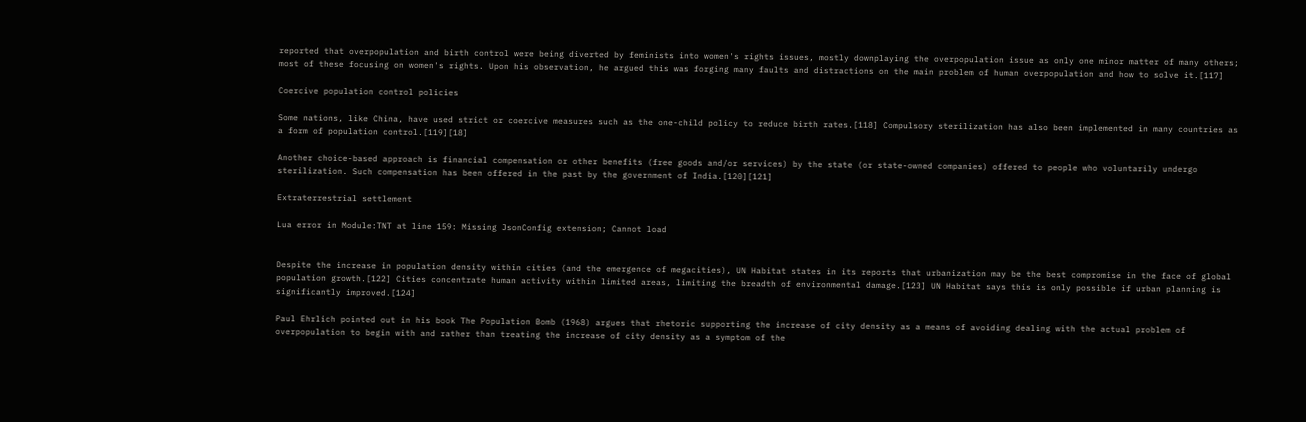reported that overpopulation and birth control were being diverted by feminists into women's rights issues, mostly downplaying the overpopulation issue as only one minor matter of many others; most of these focusing on women's rights. Upon his observation, he argued this was forging many faults and distractions on the main problem of human overpopulation and how to solve it.[117]

Coercive population control policies

Some nations, like China, have used strict or coercive measures such as the one-child policy to reduce birth rates.[118] Compulsory sterilization has also been implemented in many countries as a form of population control.[119][18]

Another choice-based approach is financial compensation or other benefits (free goods and/or services) by the state (or state-owned companies) offered to people who voluntarily undergo sterilization. Such compensation has been offered in the past by the government of India.[120][121]

Extraterrestrial settlement

Lua error in Module:TNT at line 159: Missing JsonConfig extension; Cannot load


Despite the increase in population density within cities (and the emergence of megacities), UN Habitat states in its reports that urbanization may be the best compromise in the face of global population growth.[122] Cities concentrate human activity within limited areas, limiting the breadth of environmental damage.[123] UN Habitat says this is only possible if urban planning is significantly improved.[124]

Paul Ehrlich pointed out in his book The Population Bomb (1968) argues that rhetoric supporting the increase of city density as a means of avoiding dealing with the actual problem of overpopulation to begin with and rather than treating the increase of city density as a symptom of the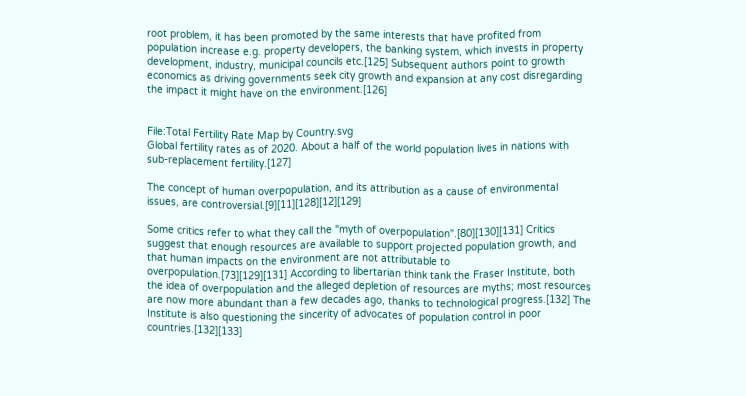root problem, it has been promoted by the same interests that have profited from population increase e.g. property developers, the banking system, which invests in property development, industry, municipal councils etc.[125] Subsequent authors point to growth economics as driving governments seek city growth and expansion at any cost disregarding the impact it might have on the environment.[126]


File:Total Fertility Rate Map by Country.svg
Global fertility rates as of 2020. About a half of the world population lives in nations with sub-replacement fertility.[127]

The concept of human overpopulation, and its attribution as a cause of environmental issues, are controversial.[9][11][128][12][129]

Some critics refer to what they call the "myth of overpopulation".[80][130][131] Critics suggest that enough resources are available to support projected population growth, and that human impacts on the environment are not attributable to overpopulation.[73][129][131] According to libertarian think tank the Fraser Institute, both the idea of overpopulation and the alleged depletion of resources are myths; most resources are now more abundant than a few decades ago, thanks to technological progress.[132] The Institute is also questioning the sincerity of advocates of population control in poor countries.[132][133]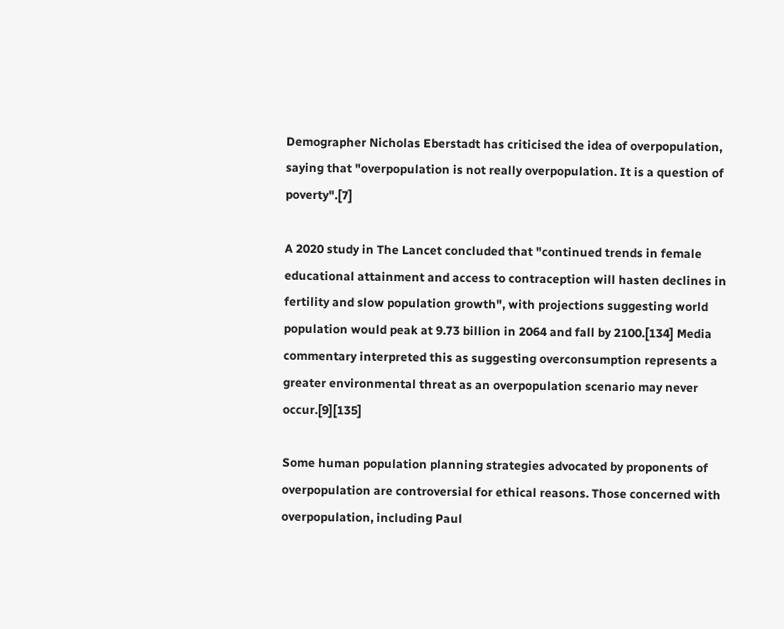Demographer Nicholas Eberstadt has criticised the idea of overpopulation, saying that "overpopulation is not really overpopulation. It is a question of poverty".[7]

A 2020 study in The Lancet concluded that "continued trends in female educational attainment and access to contraception will hasten declines in fertility and slow population growth", with projections suggesting world population would peak at 9.73 billion in 2064 and fall by 2100.[134] Media commentary interpreted this as suggesting overconsumption represents a greater environmental threat as an overpopulation scenario may never occur.[9][135]

Some human population planning strategies advocated by proponents of overpopulation are controversial for ethical reasons. Those concerned with overpopulation, including Paul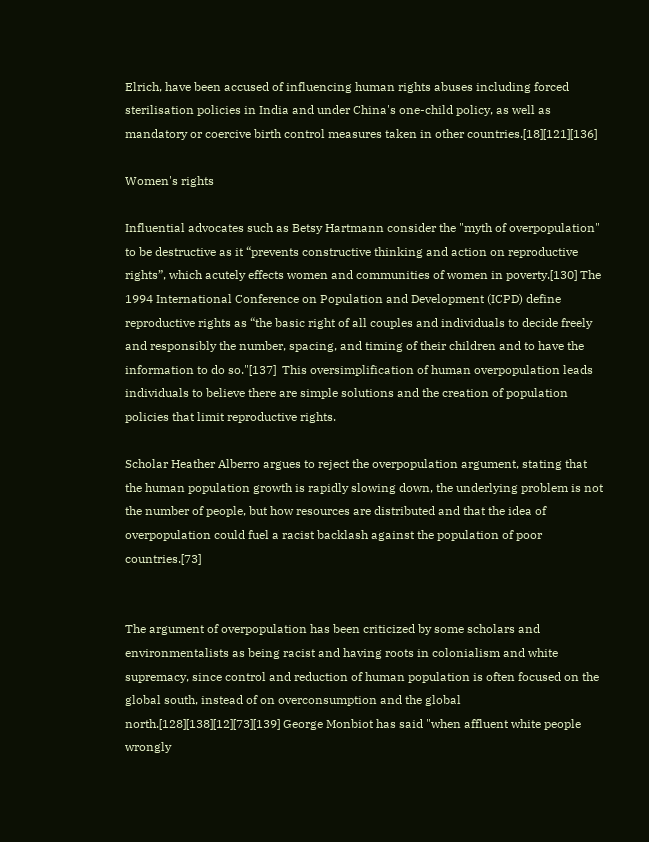Elrich, have been accused of influencing human rights abuses including forced sterilisation policies in India and under China's one-child policy, as well as mandatory or coercive birth control measures taken in other countries.[18][121][136]

Women's rights

Influential advocates such as Betsy Hartmann consider the "myth of overpopulation" to be destructive as it “prevents constructive thinking and action on reproductive rights”, which acutely effects women and communities of women in poverty.[130] The 1994 International Conference on Population and Development (ICPD) define reproductive rights as “the basic right of all couples and individuals to decide freely and responsibly the number, spacing, and timing of their children and to have the information to do so."[137]  This oversimplification of human overpopulation leads individuals to believe there are simple solutions and the creation of population policies that limit reproductive rights.

Scholar Heather Alberro argues to reject the overpopulation argument, stating that the human population growth is rapidly slowing down, the underlying problem is not the number of people, but how resources are distributed and that the idea of overpopulation could fuel a racist backlash against the population of poor countries.[73]


The argument of overpopulation has been criticized by some scholars and environmentalists as being racist and having roots in colonialism and white supremacy, since control and reduction of human population is often focused on the global south, instead of on overconsumption and the global north.[128][138][12][73][139] George Monbiot has said "when affluent white people wrongly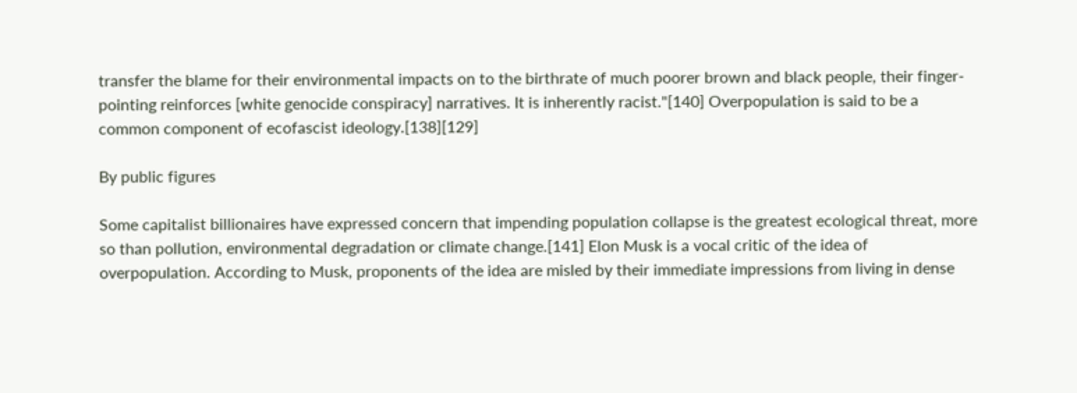transfer the blame for their environmental impacts on to the birthrate of much poorer brown and black people, their finger-pointing reinforces [white genocide conspiracy] narratives. It is inherently racist."[140] Overpopulation is said to be a common component of ecofascist ideology.[138][129]

By public figures

Some capitalist billionaires have expressed concern that impending population collapse is the greatest ecological threat, more so than pollution, environmental degradation or climate change.[141] Elon Musk is a vocal critic of the idea of overpopulation. According to Musk, proponents of the idea are misled by their immediate impressions from living in dense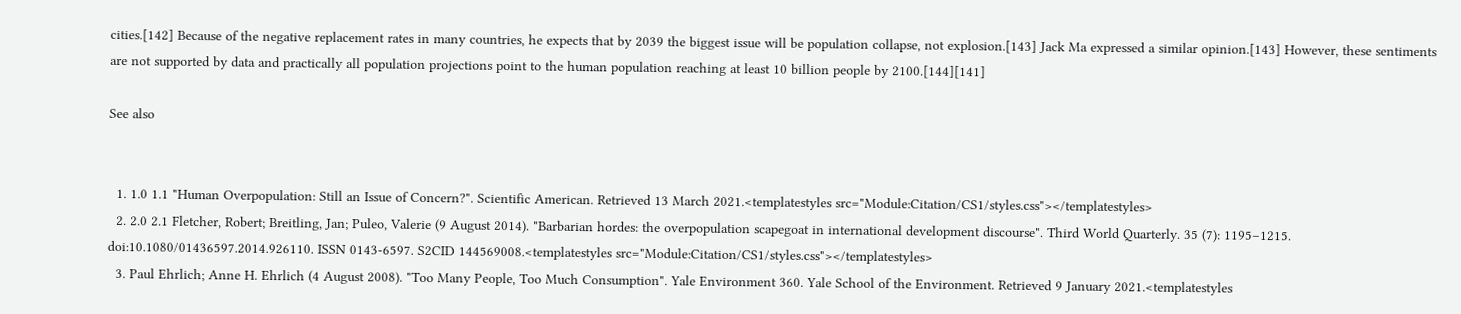cities.[142] Because of the negative replacement rates in many countries, he expects that by 2039 the biggest issue will be population collapse, not explosion.[143] Jack Ma expressed a similar opinion.[143] However, these sentiments are not supported by data and practically all population projections point to the human population reaching at least 10 billion people by 2100.[144][141]

See also


  1. 1.0 1.1 "Human Overpopulation: Still an Issue of Concern?". Scientific American. Retrieved 13 March 2021.<templatestyles src="Module:Citation/CS1/styles.css"></templatestyles>
  2. 2.0 2.1 Fletcher, Robert; Breitling, Jan; Puleo, Valerie (9 August 2014). "Barbarian hordes: the overpopulation scapegoat in international development discourse". Third World Quarterly. 35 (7): 1195–1215. doi:10.1080/01436597.2014.926110. ISSN 0143-6597. S2CID 144569008.<templatestyles src="Module:Citation/CS1/styles.css"></templatestyles>
  3. Paul Ehrlich; Anne H. Ehrlich (4 August 2008). "Too Many People, Too Much Consumption". Yale Environment 360. Yale School of the Environment. Retrieved 9 January 2021.<templatestyles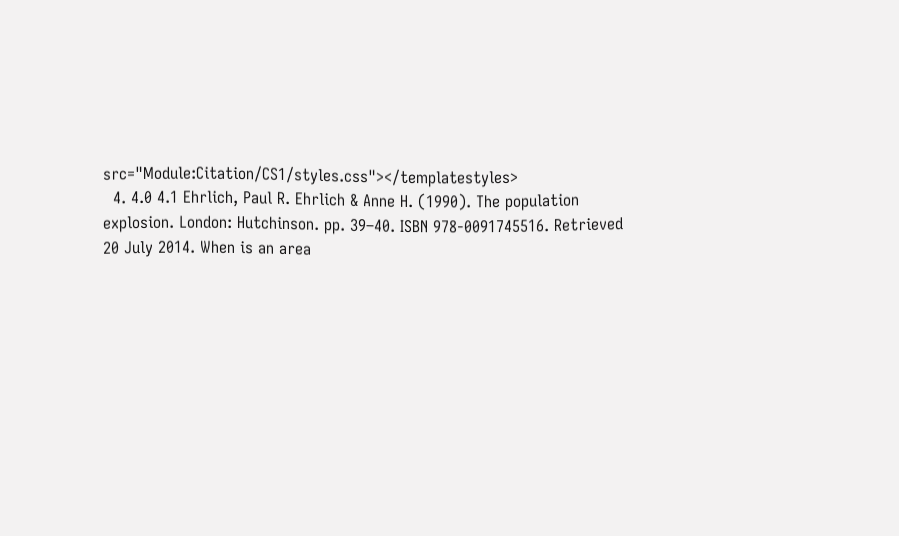src="Module:Citation/CS1/styles.css"></templatestyles>
  4. 4.0 4.1 Ehrlich, Paul R. Ehrlich & Anne H. (1990). The population explosion. London: Hutchinson. pp. 39–40. ISBN 978-0091745516. Retrieved 20 July 2014. When is an area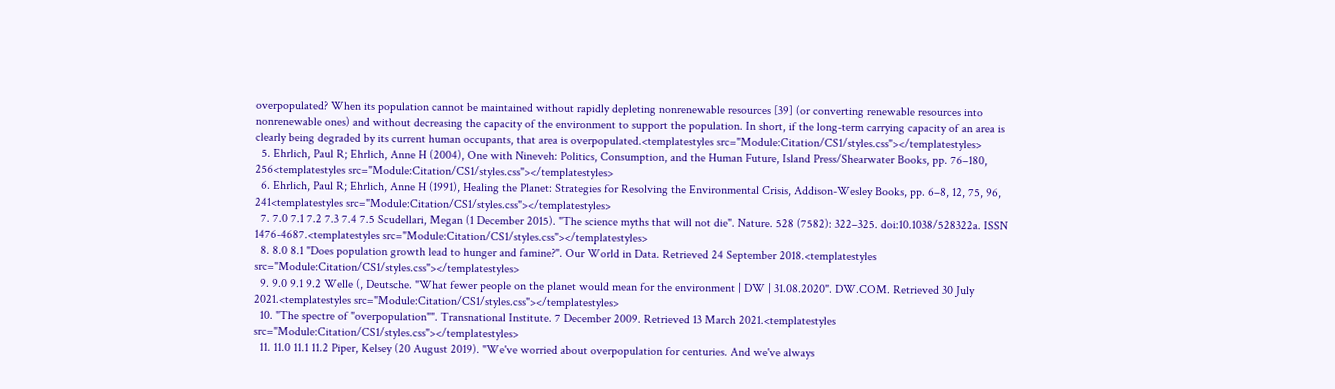overpopulated? When its population cannot be maintained without rapidly depleting nonrenewable resources [39] (or converting renewable resources into nonrenewable ones) and without decreasing the capacity of the environment to support the population. In short, if the long-term carrying capacity of an area is clearly being degraded by its current human occupants, that area is overpopulated.<templatestyles src="Module:Citation/CS1/styles.css"></templatestyles>
  5. Ehrlich, Paul R; Ehrlich, Anne H (2004), One with Nineveh: Politics, Consumption, and the Human Future, Island Press/Shearwater Books, pp. 76–180, 256<templatestyles src="Module:Citation/CS1/styles.css"></templatestyles>
  6. Ehrlich, Paul R; Ehrlich, Anne H (1991), Healing the Planet: Strategies for Resolving the Environmental Crisis, Addison-Wesley Books, pp. 6–8, 12, 75, 96, 241<templatestyles src="Module:Citation/CS1/styles.css"></templatestyles>
  7. 7.0 7.1 7.2 7.3 7.4 7.5 Scudellari, Megan (1 December 2015). "The science myths that will not die". Nature. 528 (7582): 322–325. doi:10.1038/528322a. ISSN 1476-4687.<templatestyles src="Module:Citation/CS1/styles.css"></templatestyles>
  8. 8.0 8.1 "Does population growth lead to hunger and famine?". Our World in Data. Retrieved 24 September 2018.<templatestyles src="Module:Citation/CS1/styles.css"></templatestyles>
  9. 9.0 9.1 9.2 Welle (, Deutsche. "What fewer people on the planet would mean for the environment | DW | 31.08.2020". DW.COM. Retrieved 30 July 2021.<templatestyles src="Module:Citation/CS1/styles.css"></templatestyles>
  10. "The spectre of "overpopulation"". Transnational Institute. 7 December 2009. Retrieved 13 March 2021.<templatestyles src="Module:Citation/CS1/styles.css"></templatestyles>
  11. 11.0 11.1 11.2 Piper, Kelsey (20 August 2019). "We've worried about overpopulation for centuries. And we've always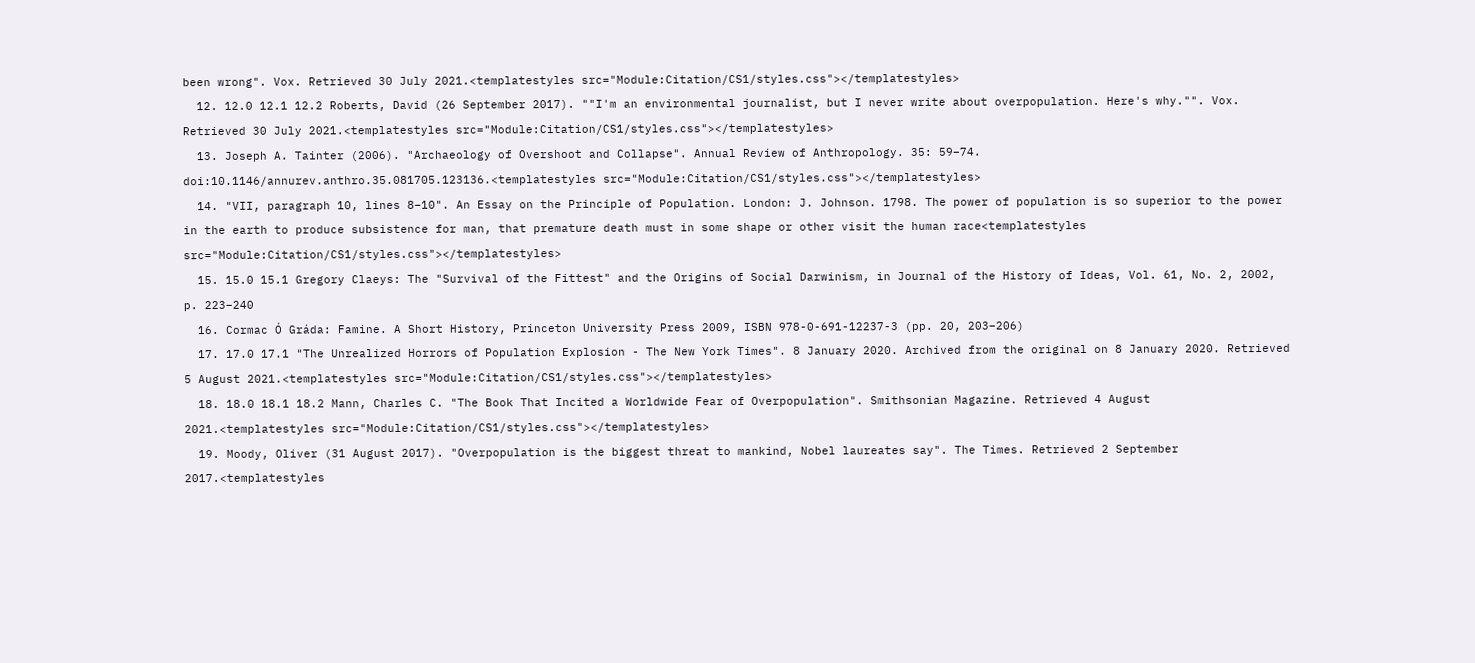been wrong". Vox. Retrieved 30 July 2021.<templatestyles src="Module:Citation/CS1/styles.css"></templatestyles>
  12. 12.0 12.1 12.2 Roberts, David (26 September 2017). ""I'm an environmental journalist, but I never write about overpopulation. Here's why."". Vox. Retrieved 30 July 2021.<templatestyles src="Module:Citation/CS1/styles.css"></templatestyles>
  13. Joseph A. Tainter (2006). "Archaeology of Overshoot and Collapse". Annual Review of Anthropology. 35: 59–74. doi:10.1146/annurev.anthro.35.081705.123136.<templatestyles src="Module:Citation/CS1/styles.css"></templatestyles>
  14. "VII, paragraph 10, lines 8–10". An Essay on the Principle of Population. London: J. Johnson. 1798. The power of population is so superior to the power in the earth to produce subsistence for man, that premature death must in some shape or other visit the human race<templatestyles src="Module:Citation/CS1/styles.css"></templatestyles>
  15. 15.0 15.1 Gregory Claeys: The "Survival of the Fittest" and the Origins of Social Darwinism, in Journal of the History of Ideas, Vol. 61, No. 2, 2002, p. 223–240
  16. Cormac Ó Gráda: Famine. A Short History, Princeton University Press 2009, ISBN 978-0-691-12237-3 (pp. 20, 203–206)
  17. 17.0 17.1 "The Unrealized Horrors of Population Explosion - The New York Times". 8 January 2020. Archived from the original on 8 January 2020. Retrieved 5 August 2021.<templatestyles src="Module:Citation/CS1/styles.css"></templatestyles>
  18. 18.0 18.1 18.2 Mann, Charles C. "The Book That Incited a Worldwide Fear of Overpopulation". Smithsonian Magazine. Retrieved 4 August 2021.<templatestyles src="Module:Citation/CS1/styles.css"></templatestyles>
  19. Moody, Oliver (31 August 2017). "Overpopulation is the biggest threat to mankind, Nobel laureates say". The Times. Retrieved 2 September 2017.<templatestyles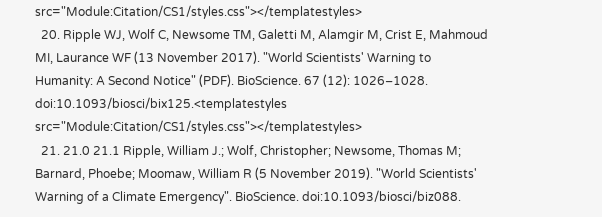src="Module:Citation/CS1/styles.css"></templatestyles>
  20. Ripple WJ, Wolf C, Newsome TM, Galetti M, Alamgir M, Crist E, Mahmoud MI, Laurance WF (13 November 2017). "World Scientists' Warning to Humanity: A Second Notice" (PDF). BioScience. 67 (12): 1026–1028. doi:10.1093/biosci/bix125.<templatestyles src="Module:Citation/CS1/styles.css"></templatestyles>
  21. 21.0 21.1 Ripple, William J.; Wolf, Christopher; Newsome, Thomas M; Barnard, Phoebe; Moomaw, William R (5 November 2019). "World Scientists' Warning of a Climate Emergency". BioScience. doi:10.1093/biosci/biz088.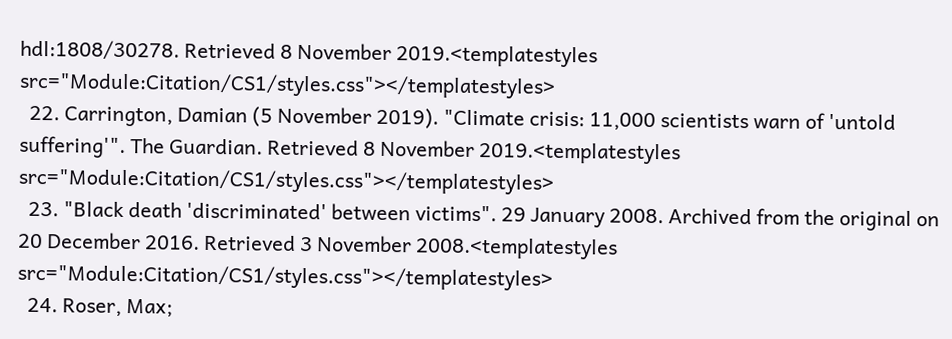hdl:1808/30278. Retrieved 8 November 2019.<templatestyles src="Module:Citation/CS1/styles.css"></templatestyles>
  22. Carrington, Damian (5 November 2019). "Climate crisis: 11,000 scientists warn of 'untold suffering'". The Guardian. Retrieved 8 November 2019.<templatestyles src="Module:Citation/CS1/styles.css"></templatestyles>
  23. "Black death 'discriminated' between victims". 29 January 2008. Archived from the original on 20 December 2016. Retrieved 3 November 2008.<templatestyles src="Module:Citation/CS1/styles.css"></templatestyles>
  24. Roser, Max;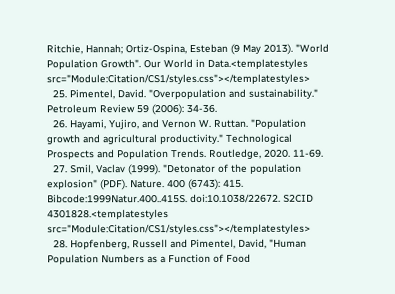Ritchie, Hannah; Ortiz-Ospina, Esteban (9 May 2013). "World Population Growth". Our World in Data.<templatestyles src="Module:Citation/CS1/styles.css"></templatestyles>
  25. Pimentel, David. "Overpopulation and sustainability." Petroleum Review 59 (2006): 34-36.
  26. Hayami, Yujiro, and Vernon W. Ruttan. "Population growth and agricultural productivity." Technological Prospects and Population Trends. Routledge, 2020. 11-69.
  27. Smil, Vaclav (1999). "Detonator of the population explosion" (PDF). Nature. 400 (6743): 415. Bibcode:1999Natur.400..415S. doi:10.1038/22672. S2CID 4301828.<templatestyles src="Module:Citation/CS1/styles.css"></templatestyles>
  28. Hopfenberg, Russell and Pimentel, David, "Human Population Numbers as a Function of Food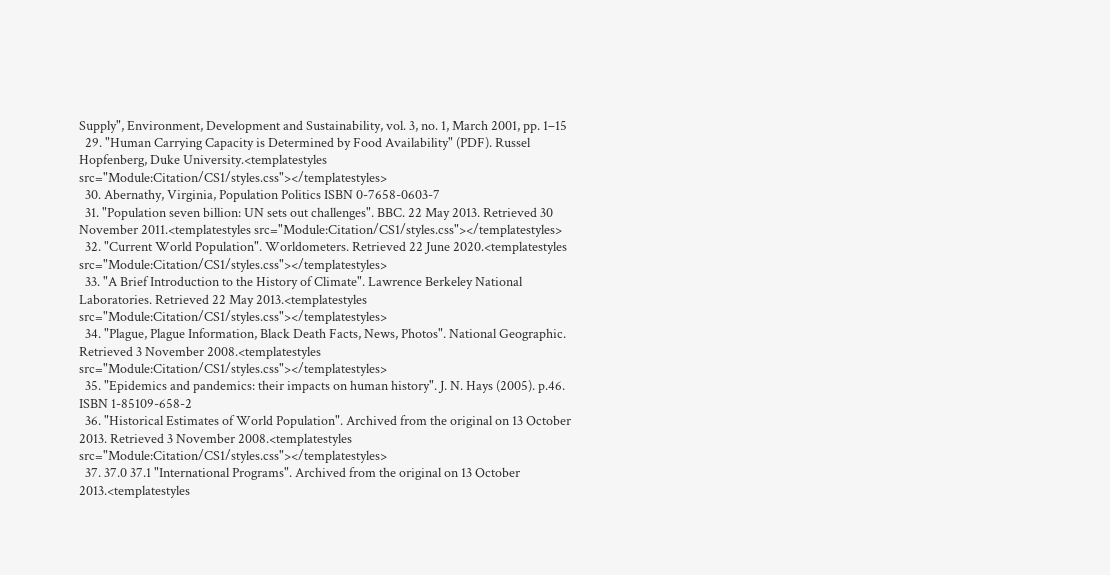Supply", Environment, Development and Sustainability, vol. 3, no. 1, March 2001, pp. 1–15
  29. "Human Carrying Capacity is Determined by Food Availability" (PDF). Russel Hopfenberg, Duke University.<templatestyles src="Module:Citation/CS1/styles.css"></templatestyles>
  30. Abernathy, Virginia, Population Politics ISBN 0-7658-0603-7
  31. "Population seven billion: UN sets out challenges". BBC. 22 May 2013. Retrieved 30 November 2011.<templatestyles src="Module:Citation/CS1/styles.css"></templatestyles>
  32. "Current World Population". Worldometers. Retrieved 22 June 2020.<templatestyles src="Module:Citation/CS1/styles.css"></templatestyles>
  33. "A Brief Introduction to the History of Climate". Lawrence Berkeley National Laboratories. Retrieved 22 May 2013.<templatestyles src="Module:Citation/CS1/styles.css"></templatestyles>
  34. "Plague, Plague Information, Black Death Facts, News, Photos". National Geographic. Retrieved 3 November 2008.<templatestyles src="Module:Citation/CS1/styles.css"></templatestyles>
  35. "Epidemics and pandemics: their impacts on human history". J. N. Hays (2005). p.46. ISBN 1-85109-658-2
  36. "Historical Estimates of World Population". Archived from the original on 13 October 2013. Retrieved 3 November 2008.<templatestyles src="Module:Citation/CS1/styles.css"></templatestyles>
  37. 37.0 37.1 "International Programs". Archived from the original on 13 October 2013.<templatestyles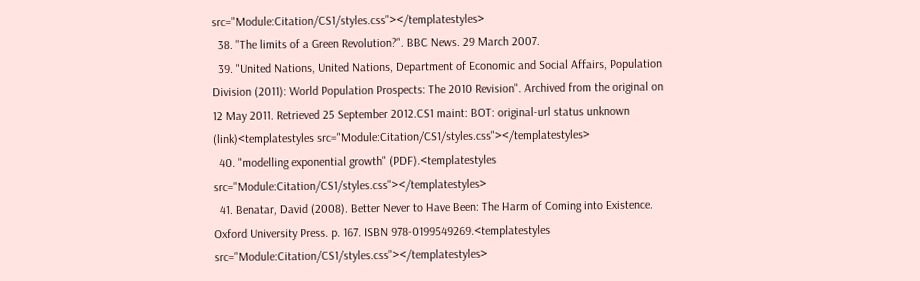src="Module:Citation/CS1/styles.css"></templatestyles>
  38. "The limits of a Green Revolution?". BBC News. 29 March 2007.
  39. "United Nations, United Nations, Department of Economic and Social Affairs, Population Division (2011): World Population Prospects: The 2010 Revision". Archived from the original on 12 May 2011. Retrieved 25 September 2012.CS1 maint: BOT: original-url status unknown (link)<templatestyles src="Module:Citation/CS1/styles.css"></templatestyles>
  40. "modelling exponential growth" (PDF).<templatestyles src="Module:Citation/CS1/styles.css"></templatestyles>
  41. Benatar, David (2008). Better Never to Have Been: The Harm of Coming into Existence. Oxford University Press. p. 167. ISBN 978-0199549269.<templatestyles src="Module:Citation/CS1/styles.css"></templatestyles>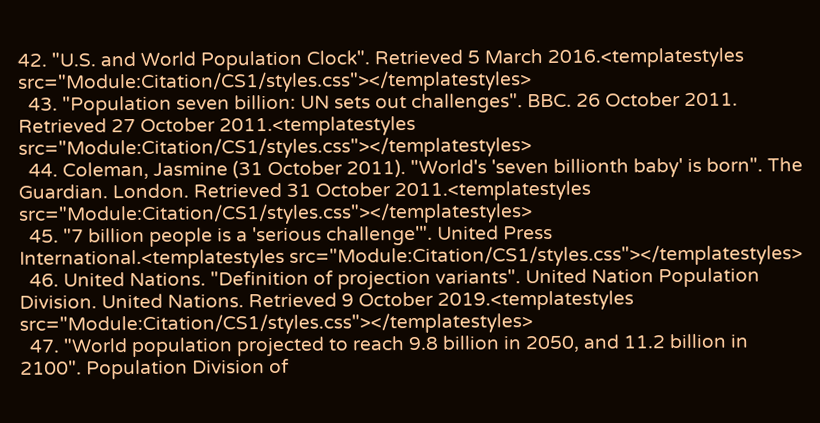42. "U.S. and World Population Clock". Retrieved 5 March 2016.<templatestyles src="Module:Citation/CS1/styles.css"></templatestyles>
  43. "Population seven billion: UN sets out challenges". BBC. 26 October 2011. Retrieved 27 October 2011.<templatestyles src="Module:Citation/CS1/styles.css"></templatestyles>
  44. Coleman, Jasmine (31 October 2011). "World's 'seven billionth baby' is born". The Guardian. London. Retrieved 31 October 2011.<templatestyles src="Module:Citation/CS1/styles.css"></templatestyles>
  45. "7 billion people is a 'serious challenge'". United Press International.<templatestyles src="Module:Citation/CS1/styles.css"></templatestyles>
  46. United Nations. "Definition of projection variants". United Nation Population Division. United Nations. Retrieved 9 October 2019.<templatestyles src="Module:Citation/CS1/styles.css"></templatestyles>
  47. "World population projected to reach 9.8 billion in 2050, and 11.2 billion in 2100". Population Division of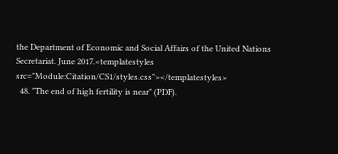the Department of Economic and Social Affairs of the United Nations Secretariat. June 2017.<templatestyles src="Module:Citation/CS1/styles.css"></templatestyles>
  48. "The end of high fertility is near" (PDF).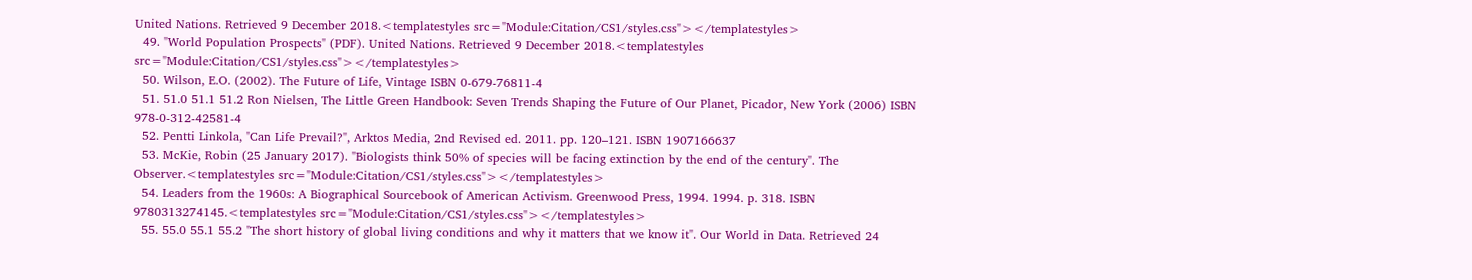United Nations. Retrieved 9 December 2018.<templatestyles src="Module:Citation/CS1/styles.css"></templatestyles>
  49. "World Population Prospects" (PDF). United Nations. Retrieved 9 December 2018.<templatestyles src="Module:Citation/CS1/styles.css"></templatestyles>
  50. Wilson, E.O. (2002). The Future of Life, Vintage ISBN 0-679-76811-4
  51. 51.0 51.1 51.2 Ron Nielsen, The Little Green Handbook: Seven Trends Shaping the Future of Our Planet, Picador, New York (2006) ISBN 978-0-312-42581-4
  52. Pentti Linkola, "Can Life Prevail?", Arktos Media, 2nd Revised ed. 2011. pp. 120–121. ISBN 1907166637
  53. McKie, Robin (25 January 2017). "Biologists think 50% of species will be facing extinction by the end of the century". The Observer.<templatestyles src="Module:Citation/CS1/styles.css"></templatestyles>
  54. Leaders from the 1960s: A Biographical Sourcebook of American Activism. Greenwood Press, 1994. 1994. p. 318. ISBN 9780313274145.<templatestyles src="Module:Citation/CS1/styles.css"></templatestyles>
  55. 55.0 55.1 55.2 "The short history of global living conditions and why it matters that we know it". Our World in Data. Retrieved 24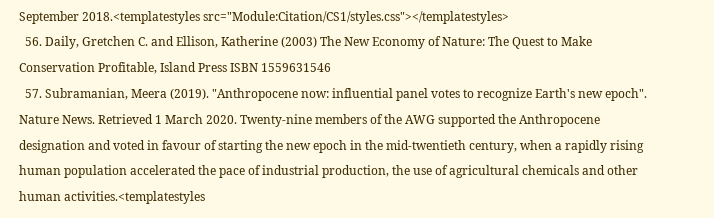September 2018.<templatestyles src="Module:Citation/CS1/styles.css"></templatestyles>
  56. Daily, Gretchen C. and Ellison, Katherine (2003) The New Economy of Nature: The Quest to Make Conservation Profitable, Island Press ISBN 1559631546
  57. Subramanian, Meera (2019). "Anthropocene now: influential panel votes to recognize Earth's new epoch". Nature News. Retrieved 1 March 2020. Twenty-nine members of the AWG supported the Anthropocene designation and voted in favour of starting the new epoch in the mid-twentieth century, when a rapidly rising human population accelerated the pace of industrial production, the use of agricultural chemicals and other human activities.<templatestyles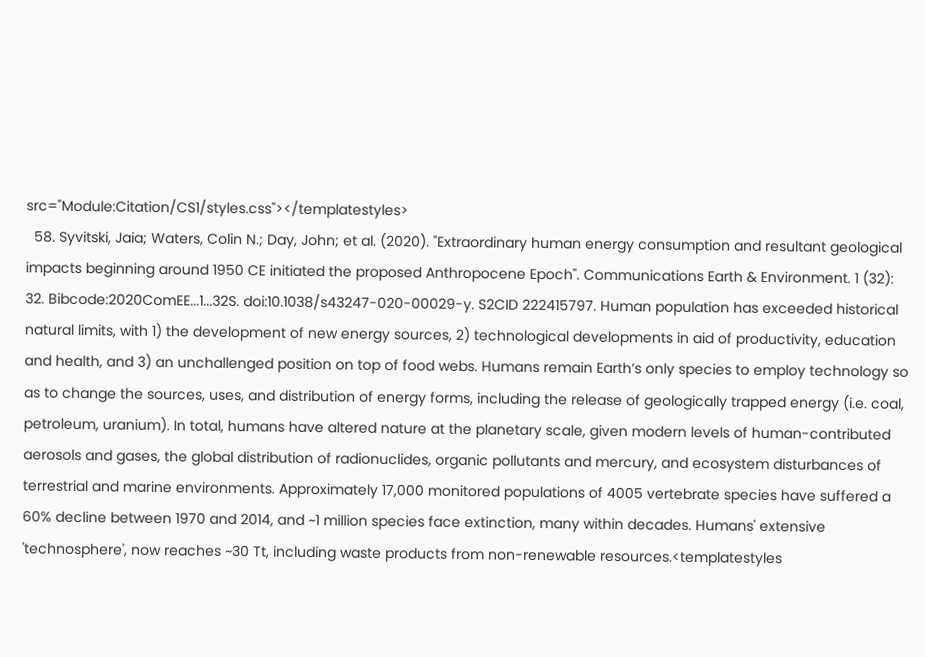src="Module:Citation/CS1/styles.css"></templatestyles>
  58. Syvitski, Jaia; Waters, Colin N.; Day, John; et al. (2020). "Extraordinary human energy consumption and resultant geological impacts beginning around 1950 CE initiated the proposed Anthropocene Epoch". Communications Earth & Environment. 1 (32): 32. Bibcode:2020ComEE...1...32S. doi:10.1038/s43247-020-00029-y. S2CID 222415797. Human population has exceeded historical natural limits, with 1) the development of new energy sources, 2) technological developments in aid of productivity, education and health, and 3) an unchallenged position on top of food webs. Humans remain Earth’s only species to employ technology so as to change the sources, uses, and distribution of energy forms, including the release of geologically trapped energy (i.e. coal, petroleum, uranium). In total, humans have altered nature at the planetary scale, given modern levels of human-contributed aerosols and gases, the global distribution of radionuclides, organic pollutants and mercury, and ecosystem disturbances of terrestrial and marine environments. Approximately 17,000 monitored populations of 4005 vertebrate species have suffered a 60% decline between 1970 and 2014, and ~1 million species face extinction, many within decades. Humans' extensive 'technosphere', now reaches ~30 Tt, including waste products from non-renewable resources.<templatestyles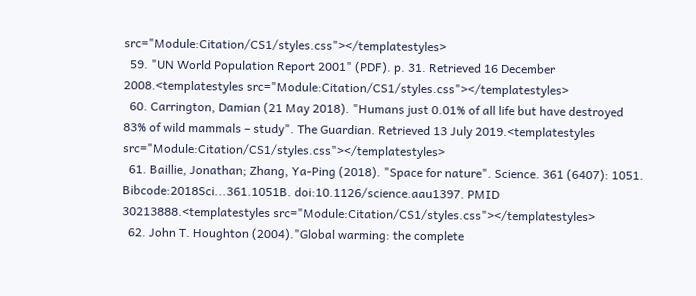src="Module:Citation/CS1/styles.css"></templatestyles>
  59. "UN World Population Report 2001" (PDF). p. 31. Retrieved 16 December 2008.<templatestyles src="Module:Citation/CS1/styles.css"></templatestyles>
  60. Carrington, Damian (21 May 2018). "Humans just 0.01% of all life but have destroyed 83% of wild mammals – study". The Guardian. Retrieved 13 July 2019.<templatestyles src="Module:Citation/CS1/styles.css"></templatestyles>
  61. Baillie, Jonathan; Zhang, Ya-Ping (2018). "Space for nature". Science. 361 (6407): 1051. Bibcode:2018Sci...361.1051B. doi:10.1126/science.aau1397. PMID 30213888.<templatestyles src="Module:Citation/CS1/styles.css"></templatestyles>
  62. John T. Houghton (2004)."Global warming: the complete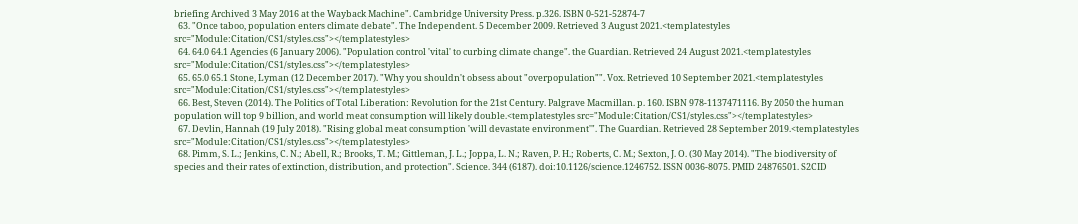briefing Archived 3 May 2016 at the Wayback Machine". Cambridge University Press. p.326. ISBN 0-521-52874-7
  63. "Once taboo, population enters climate debate". The Independent. 5 December 2009. Retrieved 3 August 2021.<templatestyles src="Module:Citation/CS1/styles.css"></templatestyles>
  64. 64.0 64.1 Agencies (6 January 2006). "Population control 'vital' to curbing climate change". the Guardian. Retrieved 24 August 2021.<templatestyles src="Module:Citation/CS1/styles.css"></templatestyles>
  65. 65.0 65.1 Stone, Lyman (12 December 2017). "Why you shouldn't obsess about "overpopulation"". Vox. Retrieved 10 September 2021.<templatestyles src="Module:Citation/CS1/styles.css"></templatestyles>
  66. Best, Steven (2014). The Politics of Total Liberation: Revolution for the 21st Century. Palgrave Macmillan. p. 160. ISBN 978-1137471116. By 2050 the human population will top 9 billion, and world meat consumption will likely double.<templatestyles src="Module:Citation/CS1/styles.css"></templatestyles>
  67. Devlin, Hannah (19 July 2018). "Rising global meat consumption 'will devastate environment'". The Guardian. Retrieved 28 September 2019.<templatestyles src="Module:Citation/CS1/styles.css"></templatestyles>
  68. Pimm, S. L.; Jenkins, C. N.; Abell, R.; Brooks, T. M.; Gittleman, J. L.; Joppa, L. N.; Raven, P. H.; Roberts, C. M.; Sexton, J. O. (30 May 2014). "The biodiversity of species and their rates of extinction, distribution, and protection". Science. 344 (6187). doi:10.1126/science.1246752. ISSN 0036-8075. PMID 24876501. S2CID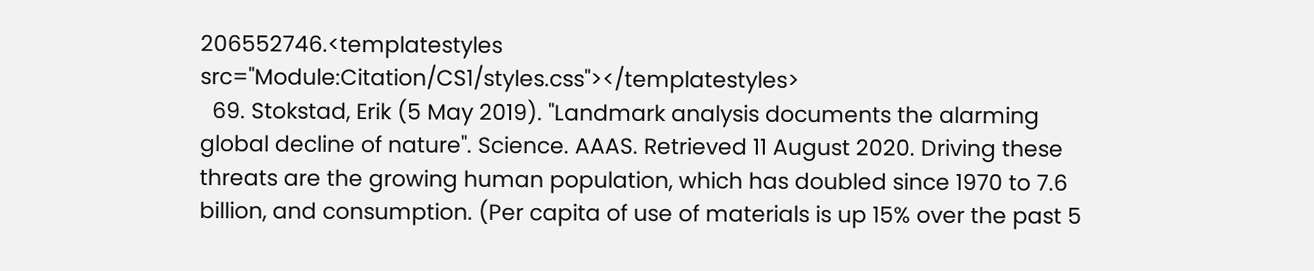206552746.<templatestyles src="Module:Citation/CS1/styles.css"></templatestyles>
  69. Stokstad, Erik (5 May 2019). "Landmark analysis documents the alarming global decline of nature". Science. AAAS. Retrieved 11 August 2020. Driving these threats are the growing human population, which has doubled since 1970 to 7.6 billion, and consumption. (Per capita of use of materials is up 15% over the past 5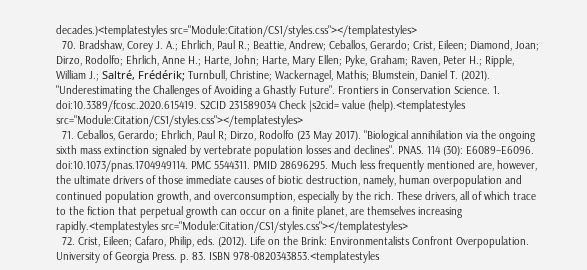decades.)<templatestyles src="Module:Citation/CS1/styles.css"></templatestyles>
  70. Bradshaw, Corey J. A.; Ehrlich, Paul R.; Beattie, Andrew; Ceballos, Gerardo; Crist, Eileen; Diamond, Joan; Dirzo, Rodolfo; Ehrlich, Anne H.; Harte, John; Harte, Mary Ellen; Pyke, Graham; Raven, Peter H.; Ripple, William J.; Saltré, Frédérik; Turnbull, Christine; Wackernagel, Mathis; Blumstein, Daniel T. (2021). "Underestimating the Challenges of Avoiding a Ghastly Future". Frontiers in Conservation Science. 1. doi:10.3389/fcosc.2020.615419. S2CID 231589034 Check |s2cid= value (help).<templatestyles src="Module:Citation/CS1/styles.css"></templatestyles>
  71. Ceballos, Gerardo; Ehrlich, Paul R; Dirzo, Rodolfo (23 May 2017). "Biological annihilation via the ongoing sixth mass extinction signaled by vertebrate population losses and declines". PNAS. 114 (30): E6089–E6096. doi:10.1073/pnas.1704949114. PMC 5544311. PMID 28696295. Much less frequently mentioned are, however, the ultimate drivers of those immediate causes of biotic destruction, namely, human overpopulation and continued population growth, and overconsumption, especially by the rich. These drivers, all of which trace to the fiction that perpetual growth can occur on a finite planet, are themselves increasing rapidly.<templatestyles src="Module:Citation/CS1/styles.css"></templatestyles>
  72. Crist, Eileen; Cafaro, Philip, eds. (2012). Life on the Brink: Environmentalists Confront Overpopulation. University of Georgia Press. p. 83. ISBN 978-0820343853.<templatestyles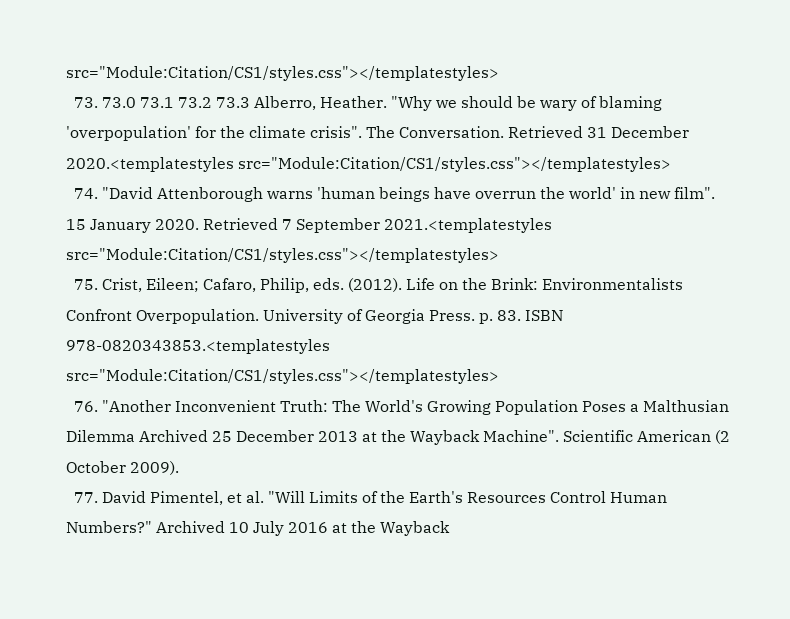src="Module:Citation/CS1/styles.css"></templatestyles>
  73. 73.0 73.1 73.2 73.3 Alberro, Heather. "Why we should be wary of blaming 'overpopulation' for the climate crisis". The Conversation. Retrieved 31 December 2020.<templatestyles src="Module:Citation/CS1/styles.css"></templatestyles>
  74. "David Attenborough warns 'human beings have overrun the world' in new film". 15 January 2020. Retrieved 7 September 2021.<templatestyles src="Module:Citation/CS1/styles.css"></templatestyles>
  75. Crist, Eileen; Cafaro, Philip, eds. (2012). Life on the Brink: Environmentalists Confront Overpopulation. University of Georgia Press. p. 83. ISBN 978-0820343853.<templatestyles src="Module:Citation/CS1/styles.css"></templatestyles>
  76. "Another Inconvenient Truth: The World's Growing Population Poses a Malthusian Dilemma Archived 25 December 2013 at the Wayback Machine". Scientific American (2 October 2009).
  77. David Pimentel, et al. "Will Limits of the Earth's Resources Control Human Numbers?" Archived 10 July 2016 at the Wayback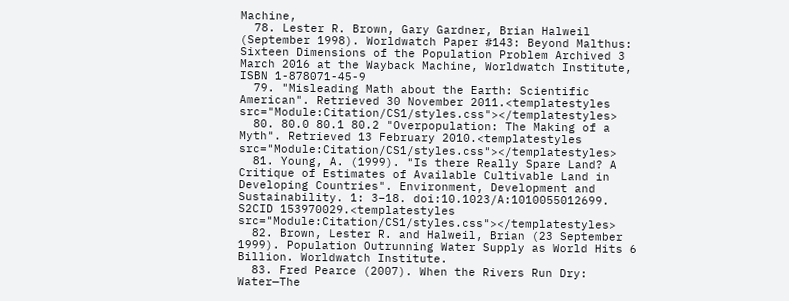Machine,
  78. Lester R. Brown, Gary Gardner, Brian Halweil (September 1998). Worldwatch Paper #143: Beyond Malthus: Sixteen Dimensions of the Population Problem Archived 3 March 2016 at the Wayback Machine, Worldwatch Institute, ISBN 1-878071-45-9
  79. "Misleading Math about the Earth: Scientific American". Retrieved 30 November 2011.<templatestyles src="Module:Citation/CS1/styles.css"></templatestyles>
  80. 80.0 80.1 80.2 "Overpopulation: The Making of a Myth". Retrieved 13 February 2010.<templatestyles src="Module:Citation/CS1/styles.css"></templatestyles>
  81. Young, A. (1999). "Is there Really Spare Land? A Critique of Estimates of Available Cultivable Land in Developing Countries". Environment, Development and Sustainability. 1: 3–18. doi:10.1023/A:1010055012699. S2CID 153970029.<templatestyles src="Module:Citation/CS1/styles.css"></templatestyles>
  82. Brown, Lester R. and Halweil, Brian (23 September 1999). Population Outrunning Water Supply as World Hits 6 Billion. Worldwatch Institute.
  83. Fred Pearce (2007). When the Rivers Run Dry: Water—The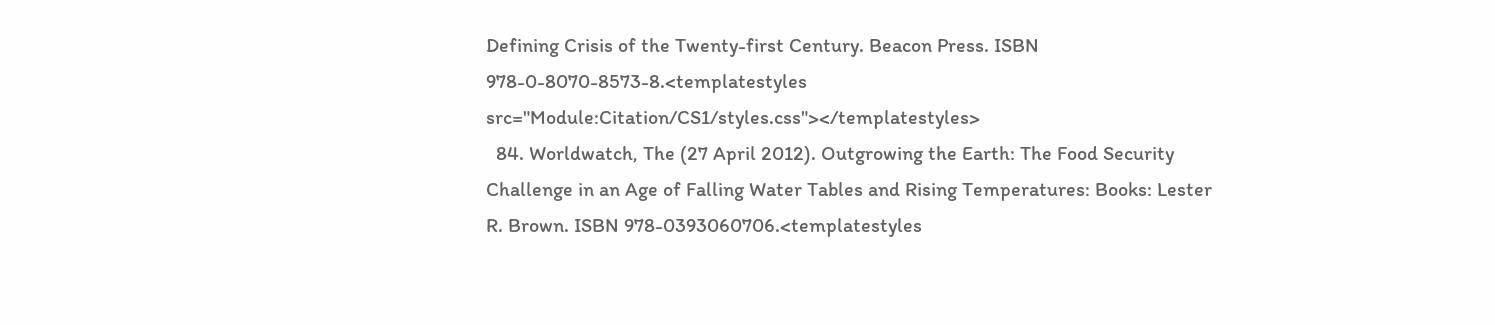Defining Crisis of the Twenty-first Century. Beacon Press. ISBN 978-0-8070-8573-8.<templatestyles src="Module:Citation/CS1/styles.css"></templatestyles>
  84. Worldwatch, The (27 April 2012). Outgrowing the Earth: The Food Security Challenge in an Age of Falling Water Tables and Rising Temperatures: Books: Lester R. Brown. ISBN 978-0393060706.<templatestyles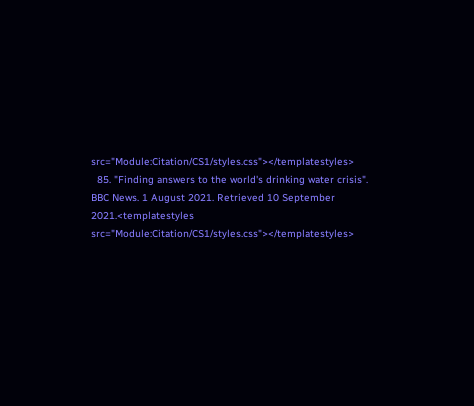src="Module:Citation/CS1/styles.css"></templatestyles>
  85. "Finding answers to the world's drinking water crisis". BBC News. 1 August 2021. Retrieved 10 September 2021.<templatestyles src="Module:Citation/CS1/styles.css"></templatestyles>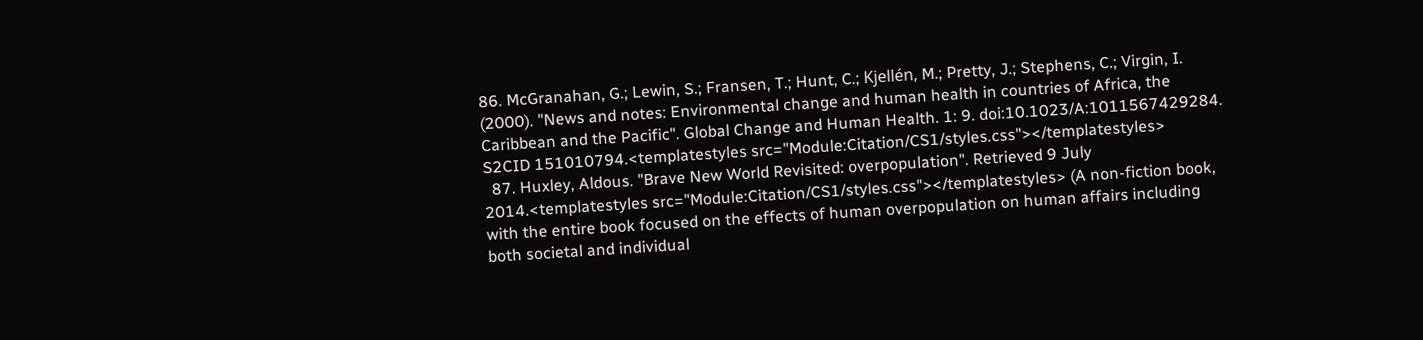86. McGranahan, G.; Lewin, S.; Fransen, T.; Hunt, C.; Kjellén, M.; Pretty, J.; Stephens, C.; Virgin, I. (2000). "News and notes: Environmental change and human health in countries of Africa, the Caribbean and the Pacific". Global Change and Human Health. 1: 9. doi:10.1023/A:1011567429284. S2CID 151010794.<templatestyles src="Module:Citation/CS1/styles.css"></templatestyles>
  87. Huxley, Aldous. "Brave New World Revisited: overpopulation". Retrieved 9 July 2014.<templatestyles src="Module:Citation/CS1/styles.css"></templatestyles> (A non-fiction book, with the entire book focused on the effects of human overpopulation on human affairs including both societal and individual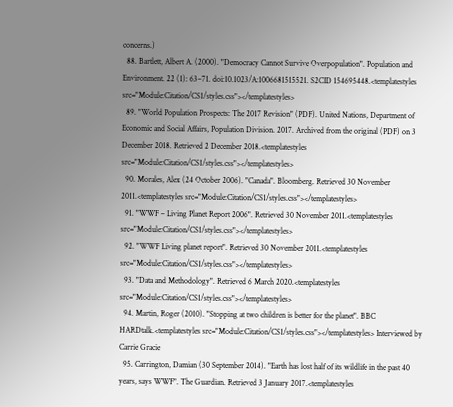concerns.)
  88. Bartlett, Albert A. (2000). "Democracy Cannot Survive Overpopulation". Population and Environment. 22 (1): 63–71. doi:10.1023/A:1006681515521. S2CID 154695448.<templatestyles src="Module:Citation/CS1/styles.css"></templatestyles>
  89. "World Population Prospects: The 2017 Revision" (PDF). United Nations, Department of Economic and Social Affairs, Population Division. 2017. Archived from the original (PDF) on 3 December 2018. Retrieved 2 December 2018.<templatestyles src="Module:Citation/CS1/styles.css"></templatestyles>
  90. Morales, Alex (24 October 2006). "Canada". Bloomberg. Retrieved 30 November 2011.<templatestyles src="Module:Citation/CS1/styles.css"></templatestyles>
  91. "WWF – Living Planet Report 2006". Retrieved 30 November 2011.<templatestyles src="Module:Citation/CS1/styles.css"></templatestyles>
  92. "WWF Living planet report". Retrieved 30 November 2011.<templatestyles src="Module:Citation/CS1/styles.css"></templatestyles>
  93. "Data and Methodology". Retrieved 6 March 2020.<templatestyles src="Module:Citation/CS1/styles.css"></templatestyles>
  94. Martin, Roger (2010). "Stopping at two children is better for the planet". BBC HARDtalk.<templatestyles src="Module:Citation/CS1/styles.css"></templatestyles> Interviewed by Carrie Gracie
  95. Carrington, Damian (30 September 2014). "Earth has lost half of its wildlife in the past 40 years, says WWF". The Guardian. Retrieved 3 January 2017.<templatestyles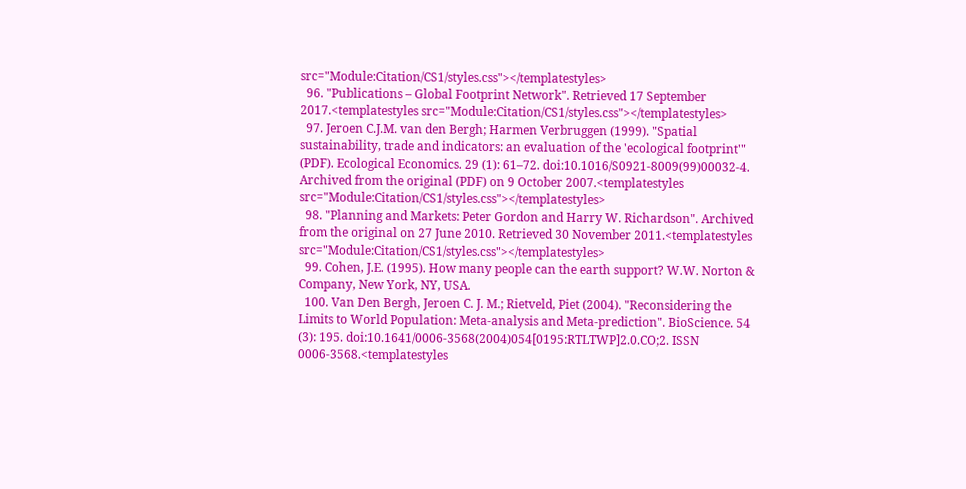src="Module:Citation/CS1/styles.css"></templatestyles>
  96. "Publications – Global Footprint Network". Retrieved 17 September 2017.<templatestyles src="Module:Citation/CS1/styles.css"></templatestyles>
  97. Jeroen C.J.M. van den Bergh; Harmen Verbruggen (1999). "Spatial sustainability, trade and indicators: an evaluation of the 'ecological footprint'" (PDF). Ecological Economics. 29 (1): 61–72. doi:10.1016/S0921-8009(99)00032-4. Archived from the original (PDF) on 9 October 2007.<templatestyles src="Module:Citation/CS1/styles.css"></templatestyles>
  98. "Planning and Markets: Peter Gordon and Harry W. Richardson". Archived from the original on 27 June 2010. Retrieved 30 November 2011.<templatestyles src="Module:Citation/CS1/styles.css"></templatestyles>
  99. Cohen, J.E. (1995). How many people can the earth support? W.W. Norton & Company, New York, NY, USA.
  100. Van Den Bergh, Jeroen C. J. M.; Rietveld, Piet (2004). "Reconsidering the Limits to World Population: Meta-analysis and Meta-prediction". BioScience. 54 (3): 195. doi:10.1641/0006-3568(2004)054[0195:RTLTWP]2.0.CO;2. ISSN 0006-3568.<templatestyles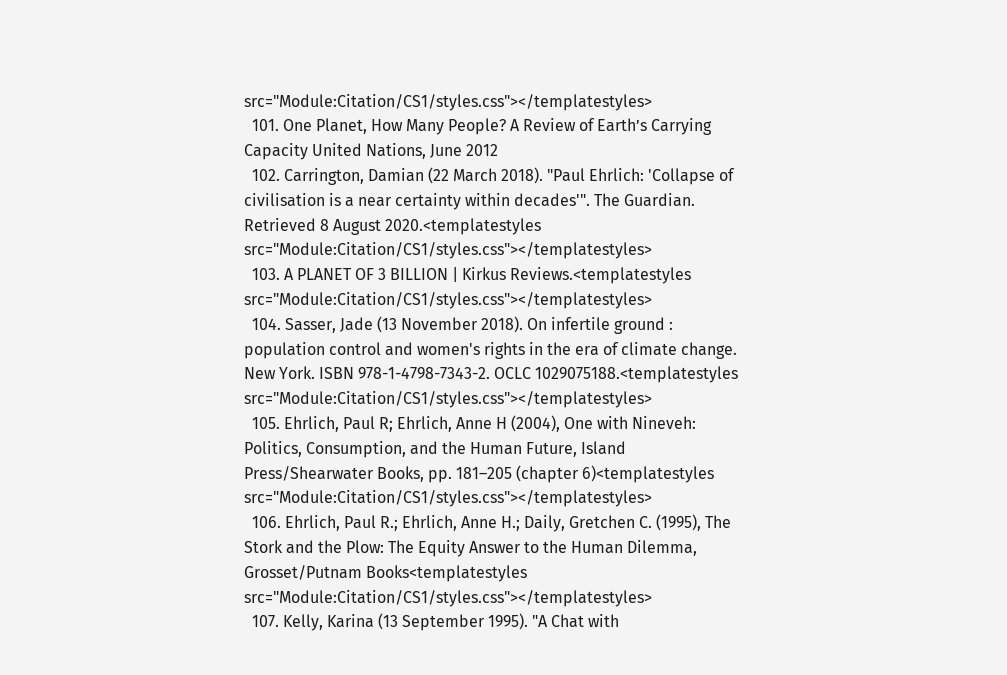src="Module:Citation/CS1/styles.css"></templatestyles>
  101. One Planet, How Many People? A Review of Earth’s Carrying Capacity United Nations, June 2012
  102. Carrington, Damian (22 March 2018). "Paul Ehrlich: 'Collapse of civilisation is a near certainty within decades'". The Guardian. Retrieved 8 August 2020.<templatestyles src="Module:Citation/CS1/styles.css"></templatestyles>
  103. A PLANET OF 3 BILLION | Kirkus Reviews.<templatestyles src="Module:Citation/CS1/styles.css"></templatestyles>
  104. Sasser, Jade (13 November 2018). On infertile ground : population control and women's rights in the era of climate change. New York. ISBN 978-1-4798-7343-2. OCLC 1029075188.<templatestyles src="Module:Citation/CS1/styles.css"></templatestyles>
  105. Ehrlich, Paul R; Ehrlich, Anne H (2004), One with Nineveh: Politics, Consumption, and the Human Future, Island Press/Shearwater Books, pp. 181–205 (chapter 6)<templatestyles src="Module:Citation/CS1/styles.css"></templatestyles>
  106. Ehrlich, Paul R.; Ehrlich, Anne H.; Daily, Gretchen C. (1995), The Stork and the Plow: The Equity Answer to the Human Dilemma, Grosset/Putnam Books<templatestyles src="Module:Citation/CS1/styles.css"></templatestyles>
  107. Kelly, Karina (13 September 1995). "A Chat with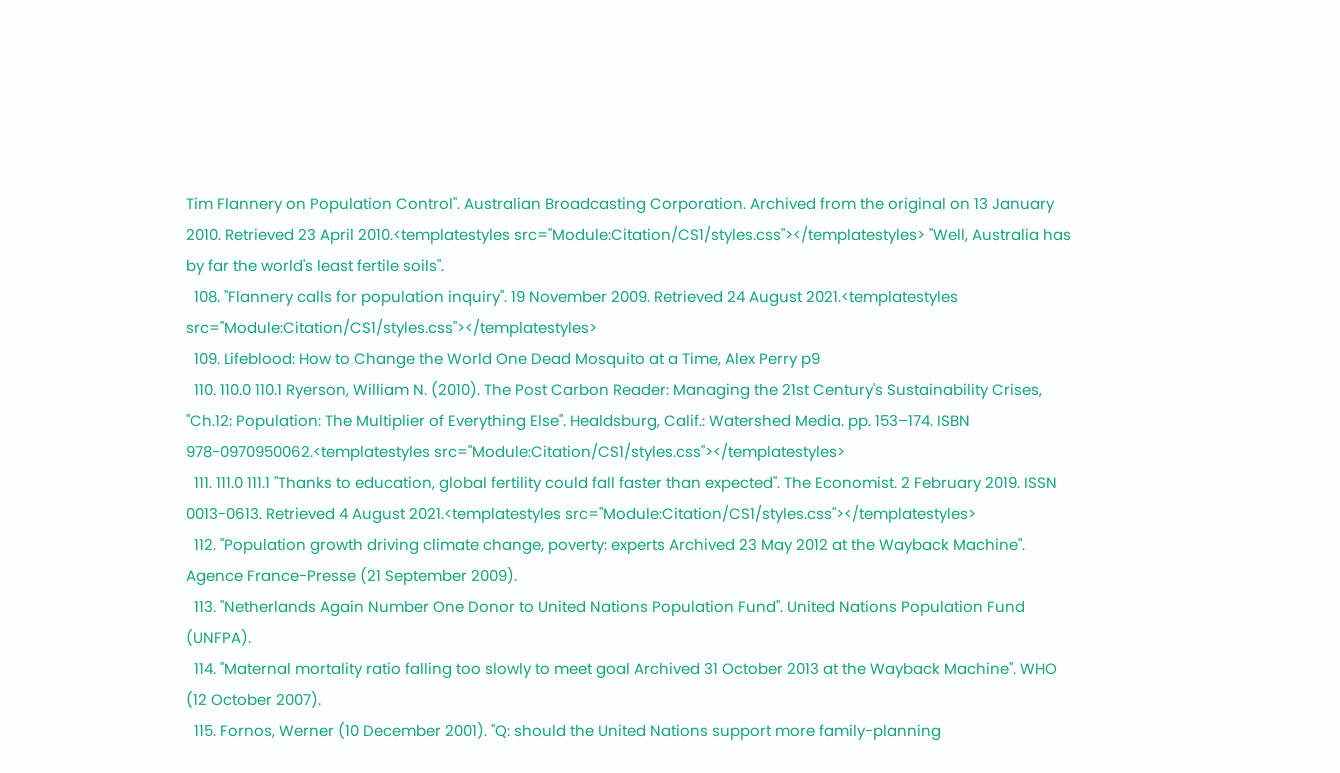Tim Flannery on Population Control". Australian Broadcasting Corporation. Archived from the original on 13 January 2010. Retrieved 23 April 2010.<templatestyles src="Module:Citation/CS1/styles.css"></templatestyles> "Well, Australia has by far the world's least fertile soils".
  108. "Flannery calls for population inquiry". 19 November 2009. Retrieved 24 August 2021.<templatestyles src="Module:Citation/CS1/styles.css"></templatestyles>
  109. Lifeblood: How to Change the World One Dead Mosquito at a Time, Alex Perry p9
  110. 110.0 110.1 Ryerson, William N. (2010). The Post Carbon Reader: Managing the 21st Century's Sustainability Crises, "Ch.12: Population: The Multiplier of Everything Else". Healdsburg, Calif.: Watershed Media. pp. 153–174. ISBN 978-0970950062.<templatestyles src="Module:Citation/CS1/styles.css"></templatestyles>
  111. 111.0 111.1 "Thanks to education, global fertility could fall faster than expected". The Economist. 2 February 2019. ISSN 0013-0613. Retrieved 4 August 2021.<templatestyles src="Module:Citation/CS1/styles.css"></templatestyles>
  112. "Population growth driving climate change, poverty: experts Archived 23 May 2012 at the Wayback Machine". Agence France-Presse (21 September 2009).
  113. "Netherlands Again Number One Donor to United Nations Population Fund". United Nations Population Fund (UNFPA).
  114. "Maternal mortality ratio falling too slowly to meet goal Archived 31 October 2013 at the Wayback Machine". WHO (12 October 2007).
  115. Fornos, Werner (10 December 2001). "Q: should the United Nations support more family-planning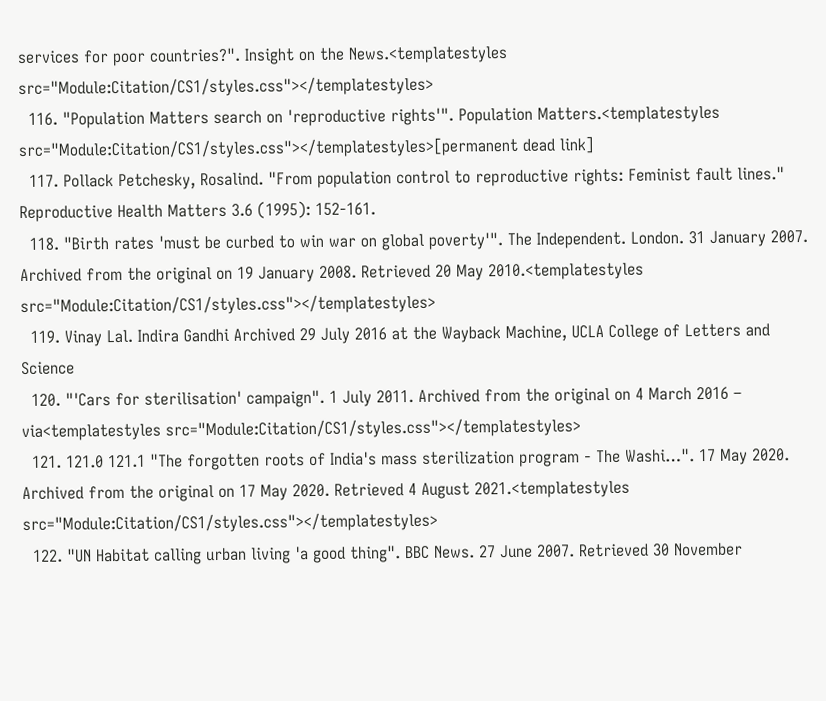services for poor countries?". Insight on the News.<templatestyles src="Module:Citation/CS1/styles.css"></templatestyles>
  116. "Population Matters search on 'reproductive rights'". Population Matters.<templatestyles src="Module:Citation/CS1/styles.css"></templatestyles>[permanent dead link]
  117. Pollack Petchesky, Rosalind. "From population control to reproductive rights: Feminist fault lines." Reproductive Health Matters 3.6 (1995): 152-161.
  118. "Birth rates 'must be curbed to win war on global poverty'". The Independent. London. 31 January 2007. Archived from the original on 19 January 2008. Retrieved 20 May 2010.<templatestyles src="Module:Citation/CS1/styles.css"></templatestyles>
  119. Vinay Lal. Indira Gandhi Archived 29 July 2016 at the Wayback Machine, UCLA College of Letters and Science
  120. "'Cars for sterilisation' campaign". 1 July 2011. Archived from the original on 4 March 2016 – via<templatestyles src="Module:Citation/CS1/styles.css"></templatestyles>
  121. 121.0 121.1 "The forgotten roots of India's mass sterilization program - The Washi…". 17 May 2020. Archived from the original on 17 May 2020. Retrieved 4 August 2021.<templatestyles src="Module:Citation/CS1/styles.css"></templatestyles>
  122. "UN Habitat calling urban living 'a good thing". BBC News. 27 June 2007. Retrieved 30 November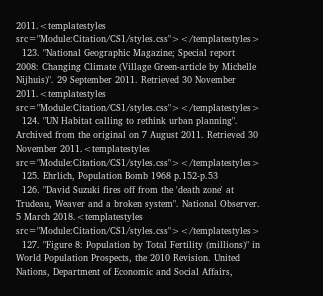2011.<templatestyles src="Module:Citation/CS1/styles.css"></templatestyles>
  123. "National Geographic Magazine; Special report 2008: Changing Climate (Village Green-article by Michelle Nijhuis)". 29 September 2011. Retrieved 30 November 2011.<templatestyles src="Module:Citation/CS1/styles.css"></templatestyles>
  124. "UN Habitat calling to rethink urban planning". Archived from the original on 7 August 2011. Retrieved 30 November 2011.<templatestyles src="Module:Citation/CS1/styles.css"></templatestyles>
  125. Ehrlich, Population Bomb 1968 p.152-p.53
  126. "David Suzuki fires off from the 'death zone' at Trudeau, Weaver and a broken system". National Observer. 5 March 2018.<templatestyles src="Module:Citation/CS1/styles.css"></templatestyles>
  127. "Figure 8: Population by Total Fertility (millions)" in World Population Prospects, the 2010 Revision. United Nations, Department of Economic and Social Affairs,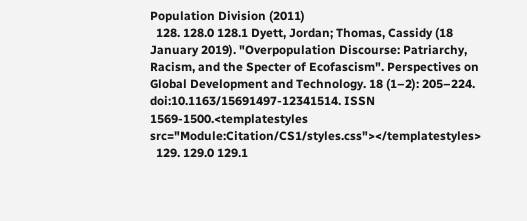Population Division (2011)
  128. 128.0 128.1 Dyett, Jordan; Thomas, Cassidy (18 January 2019). "Overpopulation Discourse: Patriarchy, Racism, and the Specter of Ecofascism". Perspectives on Global Development and Technology. 18 (1–2): 205–224. doi:10.1163/15691497-12341514. ISSN 1569-1500.<templatestyles src="Module:Citation/CS1/styles.css"></templatestyles>
  129. 129.0 129.1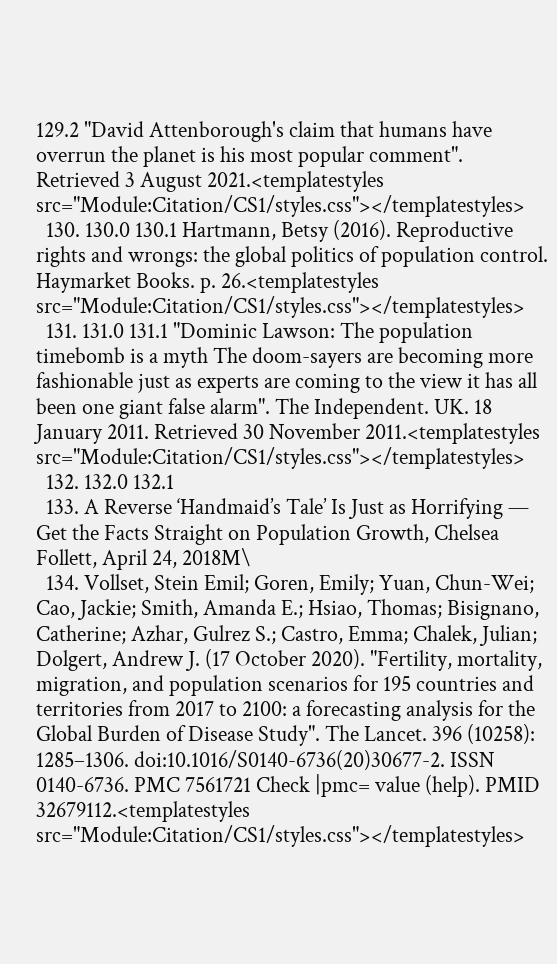129.2 "David Attenborough's claim that humans have overrun the planet is his most popular comment". Retrieved 3 August 2021.<templatestyles src="Module:Citation/CS1/styles.css"></templatestyles>
  130. 130.0 130.1 Hartmann, Betsy (2016). Reproductive rights and wrongs: the global politics of population control. Haymarket Books. p. 26.<templatestyles src="Module:Citation/CS1/styles.css"></templatestyles>
  131. 131.0 131.1 "Dominic Lawson: The population timebomb is a myth The doom-sayers are becoming more fashionable just as experts are coming to the view it has all been one giant false alarm". The Independent. UK. 18 January 2011. Retrieved 30 November 2011.<templatestyles src="Module:Citation/CS1/styles.css"></templatestyles>
  132. 132.0 132.1
  133. A Reverse ‘Handmaid’s Tale’ Is Just as Horrifying — Get the Facts Straight on Population Growth, Chelsea Follett, April 24, 2018M\
  134. Vollset, Stein Emil; Goren, Emily; Yuan, Chun-Wei; Cao, Jackie; Smith, Amanda E.; Hsiao, Thomas; Bisignano, Catherine; Azhar, Gulrez S.; Castro, Emma; Chalek, Julian; Dolgert, Andrew J. (17 October 2020). "Fertility, mortality, migration, and population scenarios for 195 countries and territories from 2017 to 2100: a forecasting analysis for the Global Burden of Disease Study". The Lancet. 396 (10258): 1285–1306. doi:10.1016/S0140-6736(20)30677-2. ISSN 0140-6736. PMC 7561721 Check |pmc= value (help). PMID 32679112.<templatestyles src="Module:Citation/CS1/styles.css"></templatestyles>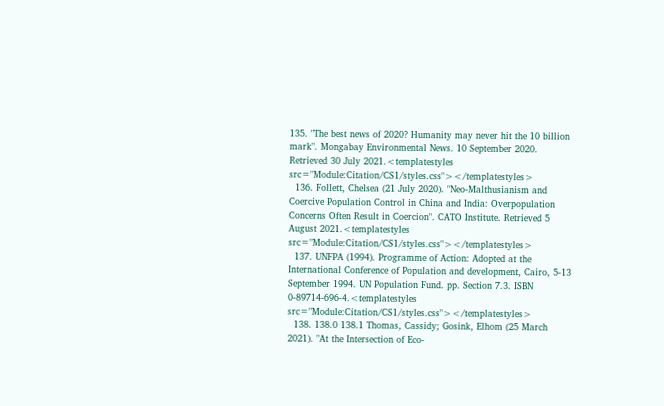135. "The best news of 2020? Humanity may never hit the 10 billion mark". Mongabay Environmental News. 10 September 2020. Retrieved 30 July 2021.<templatestyles src="Module:Citation/CS1/styles.css"></templatestyles>
  136. Follett, Chelsea (21 July 2020). "Neo‐Malthusianism and Coercive Population Control in China and India: Overpopulation Concerns Often Result in Coercion". CATO Institute. Retrieved 5 August 2021.<templatestyles src="Module:Citation/CS1/styles.css"></templatestyles>
  137. UNFPA (1994). Programme of Action: Adopted at the International Conference of Population and development, Cairo, 5-13 September 1994. UN Population Fund. pp. Section 7.3. ISBN 0-89714-696-4.<templatestyles src="Module:Citation/CS1/styles.css"></templatestyles>
  138. 138.0 138.1 Thomas, Cassidy; Gosink, Elhom (25 March 2021). "At the Intersection of Eco-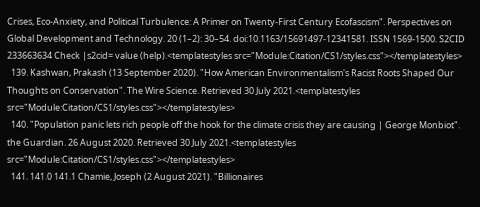Crises, Eco-Anxiety, and Political Turbulence: A Primer on Twenty-First Century Ecofascism". Perspectives on Global Development and Technology. 20 (1–2): 30–54. doi:10.1163/15691497-12341581. ISSN 1569-1500. S2CID 233663634 Check |s2cid= value (help).<templatestyles src="Module:Citation/CS1/styles.css"></templatestyles>
  139. Kashwan, Prakash (13 September 2020). "How American Environmentalism's Racist Roots Shaped Our Thoughts on Conservation". The Wire Science. Retrieved 30 July 2021.<templatestyles src="Module:Citation/CS1/styles.css"></templatestyles>
  140. "Population panic lets rich people off the hook for the climate crisis they are causing | George Monbiot". the Guardian. 26 August 2020. Retrieved 30 July 2021.<templatestyles src="Module:Citation/CS1/styles.css"></templatestyles>
  141. 141.0 141.1 Chamie, Joseph (2 August 2021). "Billionaires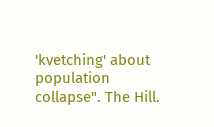'kvetching' about population collapse". The Hill.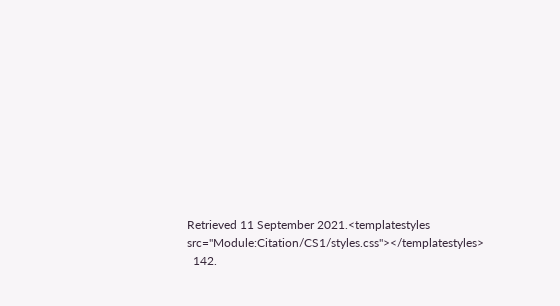Retrieved 11 September 2021.<templatestyles src="Module:Citation/CS1/styles.css"></templatestyles>
  142.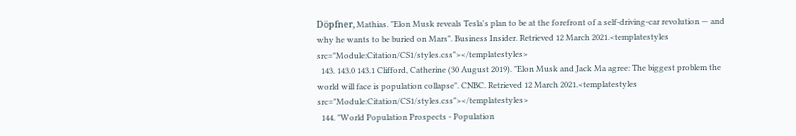Döpfner, Mathias. "Elon Musk reveals Tesla's plan to be at the forefront of a self-driving-car revolution — and why he wants to be buried on Mars". Business Insider. Retrieved 12 March 2021.<templatestyles src="Module:Citation/CS1/styles.css"></templatestyles>
  143. 143.0 143.1 Clifford, Catherine (30 August 2019). "Elon Musk and Jack Ma agree: The biggest problem the world will face is population collapse". CNBC. Retrieved 12 March 2021.<templatestyles src="Module:Citation/CS1/styles.css"></templatestyles>
  144. "World Population Prospects - Population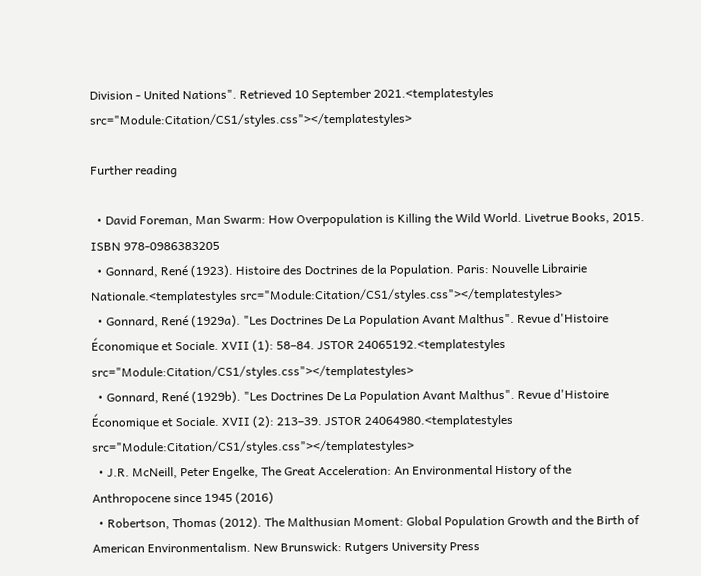Division - United Nations". Retrieved 10 September 2021.<templatestyles src="Module:Citation/CS1/styles.css"></templatestyles>

Further reading

  • David Foreman, Man Swarm: How Overpopulation is Killing the Wild World. Livetrue Books, 2015. ISBN 978-0986383205
  • Gonnard, René (1923). Histoire des Doctrines de la Population. Paris: Nouvelle Librairie Nationale.<templatestyles src="Module:Citation/CS1/styles.css"></templatestyles>
  • Gonnard, René (1929a). "Les Doctrines De La Population Avant Malthus". Revue d'Histoire Économique et Sociale. XVII (1): 58–84. JSTOR 24065192.<templatestyles src="Module:Citation/CS1/styles.css"></templatestyles>
  • Gonnard, René (1929b). "Les Doctrines De La Population Avant Malthus". Revue d'Histoire Économique et Sociale. XVII (2): 213–39. JSTOR 24064980.<templatestyles src="Module:Citation/CS1/styles.css"></templatestyles>
  • J.R. McNeill, Peter Engelke, The Great Acceleration: An Environmental History of the Anthropocene since 1945 (2016)
  • Robertson, Thomas (2012). The Malthusian Moment: Global Population Growth and the Birth of American Environmentalism. New Brunswick: Rutgers University Press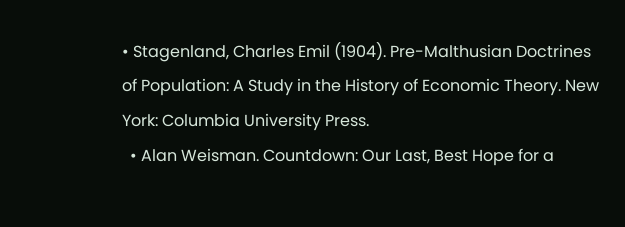• Stagenland, Charles Emil (1904). Pre-Malthusian Doctrines of Population: A Study in the History of Economic Theory. New York: Columbia University Press.
  • Alan Weisman. Countdown: Our Last, Best Hope for a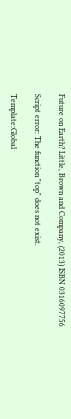Future on Earth? Little, Brown and Company, (2013) ISBN 0316097756

Script error: The function "top" does not exist.

Template:Global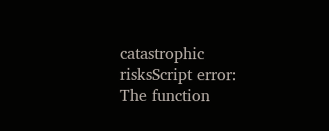catastrophic risksScript error: The function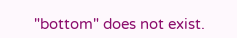"bottom" does not exist.